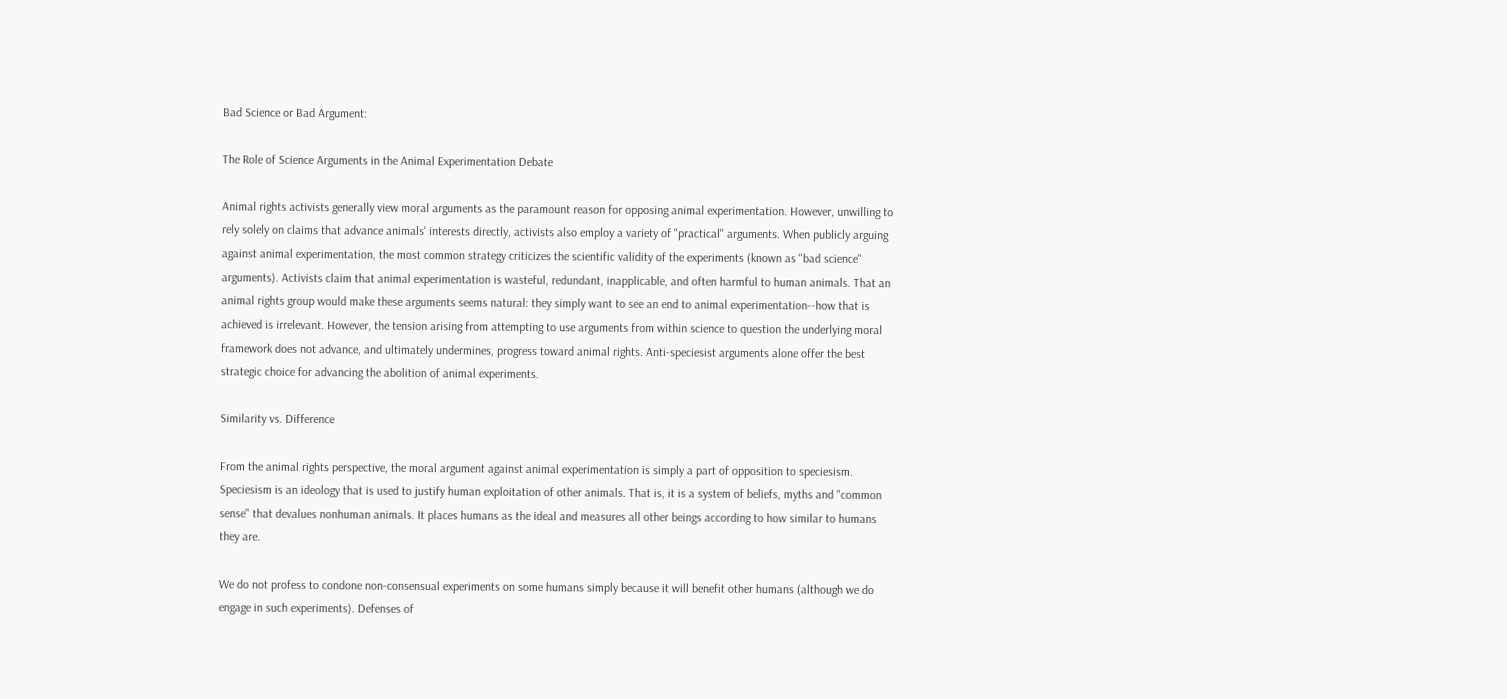Bad Science or Bad Argument:

The Role of Science Arguments in the Animal Experimentation Debate

Animal rights activists generally view moral arguments as the paramount reason for opposing animal experimentation. However, unwilling to rely solely on claims that advance animals' interests directly, activists also employ a variety of "practical" arguments. When publicly arguing against animal experimentation, the most common strategy criticizes the scientific validity of the experiments (known as "bad science" arguments). Activists claim that animal experimentation is wasteful, redundant, inapplicable, and often harmful to human animals. That an animal rights group would make these arguments seems natural: they simply want to see an end to animal experimentation--how that is achieved is irrelevant. However, the tension arising from attempting to use arguments from within science to question the underlying moral framework does not advance, and ultimately undermines, progress toward animal rights. Anti-speciesist arguments alone offer the best strategic choice for advancing the abolition of animal experiments.

Similarity vs. Difference

From the animal rights perspective, the moral argument against animal experimentation is simply a part of opposition to speciesism. Speciesism is an ideology that is used to justify human exploitation of other animals. That is, it is a system of beliefs, myths and "common sense" that devalues nonhuman animals. It places humans as the ideal and measures all other beings according to how similar to humans they are.

We do not profess to condone non-consensual experiments on some humans simply because it will benefit other humans (although we do engage in such experiments). Defenses of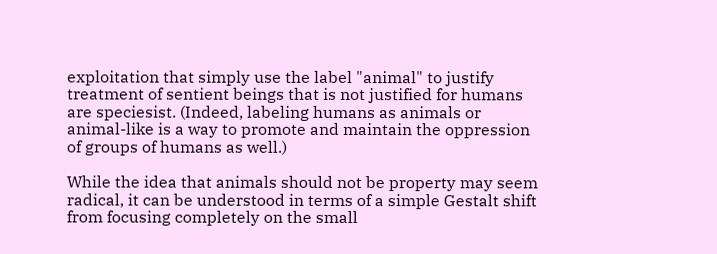exploitation that simply use the label "animal" to justify treatment of sentient beings that is not justified for humans are speciesist. (Indeed, labeling humans as animals or animal-like is a way to promote and maintain the oppression of groups of humans as well.)

While the idea that animals should not be property may seem radical, it can be understood in terms of a simple Gestalt shift from focusing completely on the small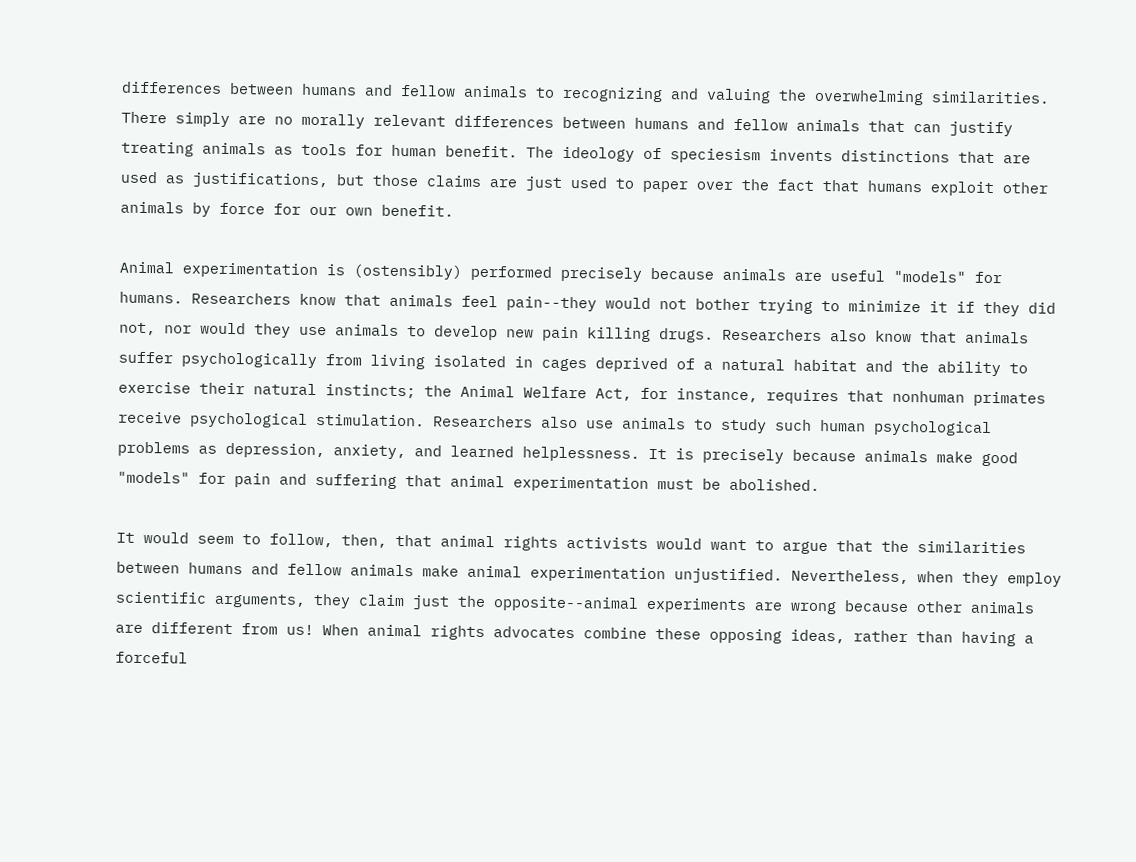differences between humans and fellow animals to recognizing and valuing the overwhelming similarities. There simply are no morally relevant differences between humans and fellow animals that can justify treating animals as tools for human benefit. The ideology of speciesism invents distinctions that are used as justifications, but those claims are just used to paper over the fact that humans exploit other animals by force for our own benefit.

Animal experimentation is (ostensibly) performed precisely because animals are useful "models" for humans. Researchers know that animals feel pain--they would not bother trying to minimize it if they did not, nor would they use animals to develop new pain killing drugs. Researchers also know that animals suffer psychologically from living isolated in cages deprived of a natural habitat and the ability to exercise their natural instincts; the Animal Welfare Act, for instance, requires that nonhuman primates receive psychological stimulation. Researchers also use animals to study such human psychological problems as depression, anxiety, and learned helplessness. It is precisely because animals make good "models" for pain and suffering that animal experimentation must be abolished.

It would seem to follow, then, that animal rights activists would want to argue that the similarities between humans and fellow animals make animal experimentation unjustified. Nevertheless, when they employ scientific arguments, they claim just the opposite--animal experiments are wrong because other animals are different from us! When animal rights advocates combine these opposing ideas, rather than having a forceful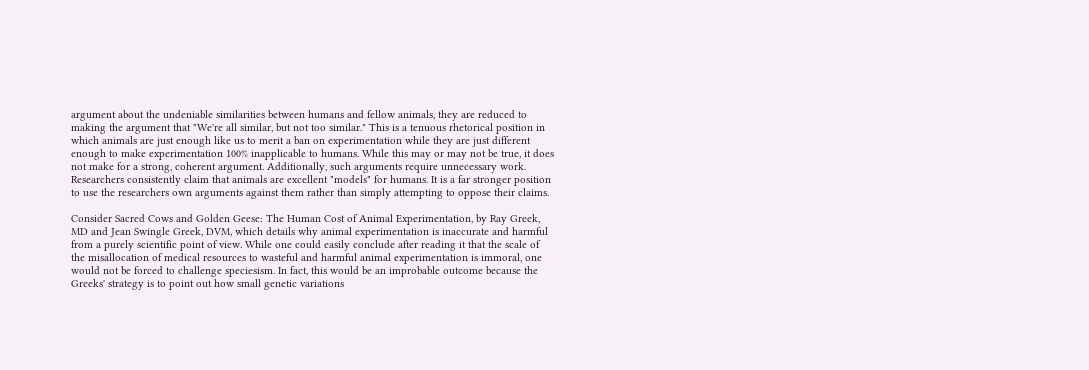argument about the undeniable similarities between humans and fellow animals, they are reduced to making the argument that "We're all similar, but not too similar." This is a tenuous rhetorical position in which animals are just enough like us to merit a ban on experimentation while they are just different enough to make experimentation 100% inapplicable to humans. While this may or may not be true, it does not make for a strong, coherent argument. Additionally, such arguments require unnecessary work. Researchers consistently claim that animals are excellent "models" for humans. It is a far stronger position to use the researchers own arguments against them rather than simply attempting to oppose their claims.

Consider Sacred Cows and Golden Geese: The Human Cost of Animal Experimentation, by Ray Greek, MD and Jean Swingle Greek, DVM, which details why animal experimentation is inaccurate and harmful from a purely scientific point of view. While one could easily conclude after reading it that the scale of the misallocation of medical resources to wasteful and harmful animal experimentation is immoral, one would not be forced to challenge speciesism. In fact, this would be an improbable outcome because the Greeks' strategy is to point out how small genetic variations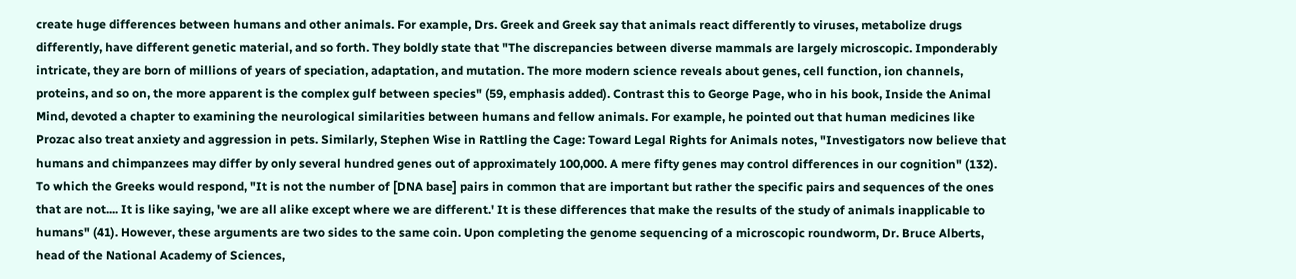create huge differences between humans and other animals. For example, Drs. Greek and Greek say that animals react differently to viruses, metabolize drugs differently, have different genetic material, and so forth. They boldly state that "The discrepancies between diverse mammals are largely microscopic. Imponderably intricate, they are born of millions of years of speciation, adaptation, and mutation. The more modern science reveals about genes, cell function, ion channels, proteins, and so on, the more apparent is the complex gulf between species" (59, emphasis added). Contrast this to George Page, who in his book, Inside the Animal Mind, devoted a chapter to examining the neurological similarities between humans and fellow animals. For example, he pointed out that human medicines like Prozac also treat anxiety and aggression in pets. Similarly, Stephen Wise in Rattling the Cage: Toward Legal Rights for Animals notes, "Investigators now believe that humans and chimpanzees may differ by only several hundred genes out of approximately 100,000. A mere fifty genes may control differences in our cognition" (132). To which the Greeks would respond, "It is not the number of [DNA base] pairs in common that are important but rather the specific pairs and sequences of the ones that are not.... It is like saying, 'we are all alike except where we are different.' It is these differences that make the results of the study of animals inapplicable to humans" (41). However, these arguments are two sides to the same coin. Upon completing the genome sequencing of a microscopic roundworm, Dr. Bruce Alberts, head of the National Academy of Sciences,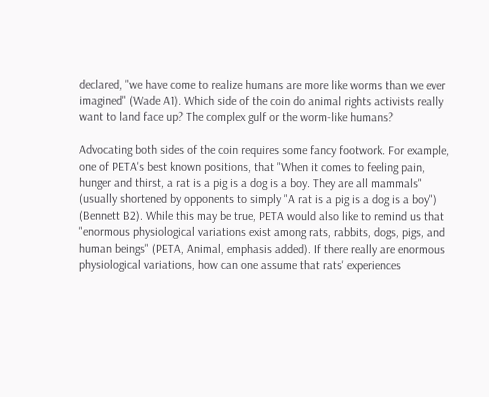declared, "we have come to realize humans are more like worms than we ever imagined" (Wade A1). Which side of the coin do animal rights activists really want to land face up? The complex gulf or the worm-like humans?

Advocating both sides of the coin requires some fancy footwork. For example, one of PETA's best known positions, that "When it comes to feeling pain, hunger and thirst, a rat is a pig is a dog is a boy. They are all mammals" (usually shortened by opponents to simply "A rat is a pig is a dog is a boy") (Bennett B2). While this may be true, PETA would also like to remind us that "enormous physiological variations exist among rats, rabbits, dogs, pigs, and human beings" (PETA, Animal, emphasis added). If there really are enormous physiological variations, how can one assume that rats' experiences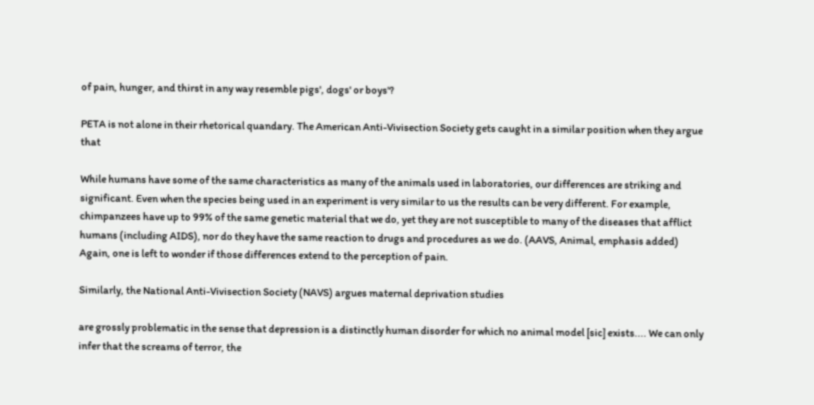of pain, hunger, and thirst in any way resemble pigs', dogs' or boys'?

PETA is not alone in their rhetorical quandary. The American Anti-Vivisection Society gets caught in a similar position when they argue that

While humans have some of the same characteristics as many of the animals used in laboratories, our differences are striking and significant. Even when the species being used in an experiment is very similar to us the results can be very different. For example, chimpanzees have up to 99% of the same genetic material that we do, yet they are not susceptible to many of the diseases that afflict humans (including AIDS), nor do they have the same reaction to drugs and procedures as we do. (AAVS, Animal, emphasis added)
Again, one is left to wonder if those differences extend to the perception of pain.

Similarly, the National Anti-Vivisection Society (NAVS) argues maternal deprivation studies

are grossly problematic in the sense that depression is a distinctly human disorder for which no animal model [sic] exists.... We can only infer that the screams of terror, the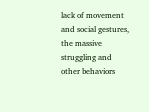lack of movement and social gestures, the massive struggling and other behaviors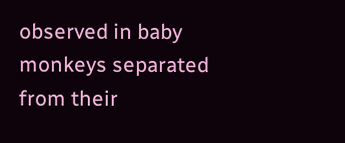observed in baby monkeys separated from their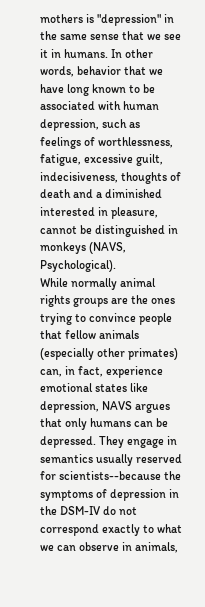mothers is "depression" in the same sense that we see it in humans. In other words, behavior that we have long known to be associated with human depression, such as feelings of worthlessness, fatigue, excessive guilt, indecisiveness, thoughts of death and a diminished interested in pleasure, cannot be distinguished in monkeys (NAVS, Psychological).
While normally animal rights groups are the ones trying to convince people that fellow animals (especially other primates) can, in fact, experience emotional states like depression, NAVS argues that only humans can be depressed. They engage in semantics usually reserved for scientists--because the symptoms of depression in the DSM-IV do not correspond exactly to what we can observe in animals,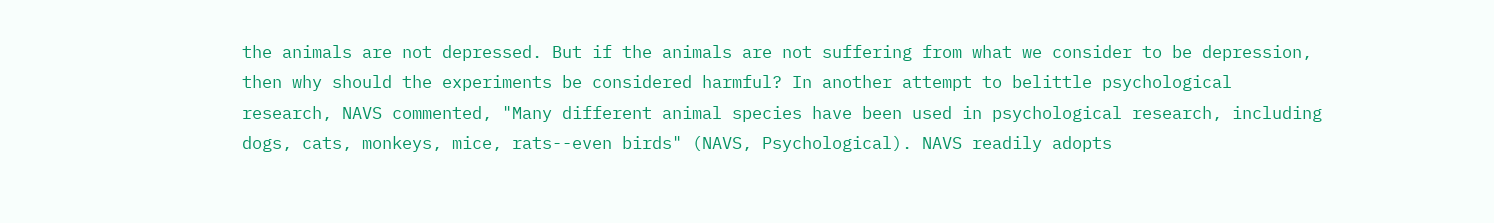the animals are not depressed. But if the animals are not suffering from what we consider to be depression, then why should the experiments be considered harmful? In another attempt to belittle psychological research, NAVS commented, "Many different animal species have been used in psychological research, including dogs, cats, monkeys, mice, rats--even birds" (NAVS, Psychological). NAVS readily adopts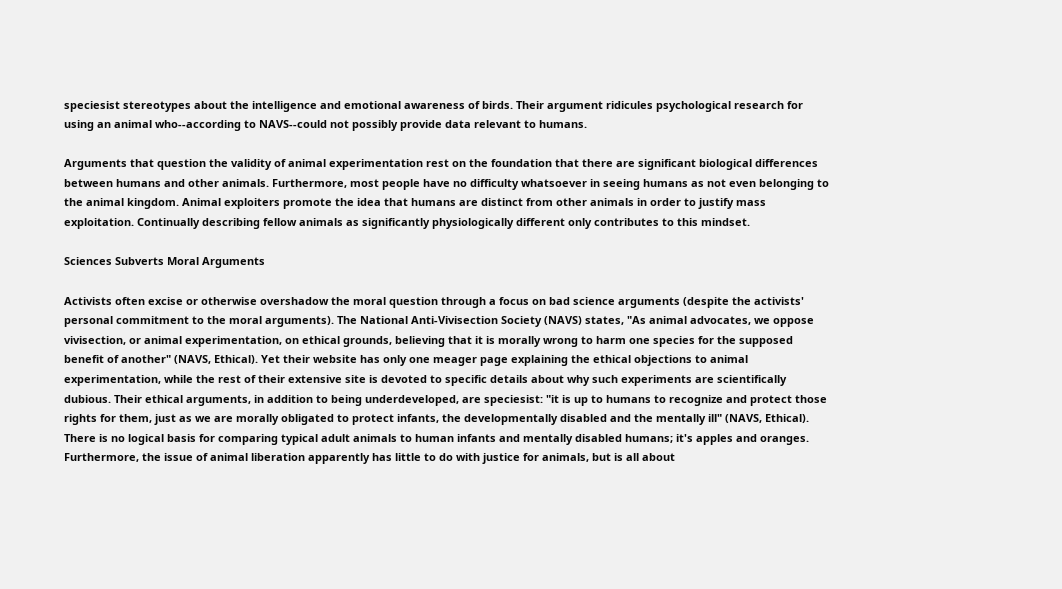speciesist stereotypes about the intelligence and emotional awareness of birds. Their argument ridicules psychological research for using an animal who--according to NAVS--could not possibly provide data relevant to humans.

Arguments that question the validity of animal experimentation rest on the foundation that there are significant biological differences between humans and other animals. Furthermore, most people have no difficulty whatsoever in seeing humans as not even belonging to the animal kingdom. Animal exploiters promote the idea that humans are distinct from other animals in order to justify mass exploitation. Continually describing fellow animals as significantly physiologically different only contributes to this mindset.

Sciences Subverts Moral Arguments

Activists often excise or otherwise overshadow the moral question through a focus on bad science arguments (despite the activists' personal commitment to the moral arguments). The National Anti-Vivisection Society (NAVS) states, "As animal advocates, we oppose vivisection, or animal experimentation, on ethical grounds, believing that it is morally wrong to harm one species for the supposed benefit of another" (NAVS, Ethical). Yet their website has only one meager page explaining the ethical objections to animal experimentation, while the rest of their extensive site is devoted to specific details about why such experiments are scientifically dubious. Their ethical arguments, in addition to being underdeveloped, are speciesist: "it is up to humans to recognize and protect those rights for them, just as we are morally obligated to protect infants, the developmentally disabled and the mentally ill" (NAVS, Ethical). There is no logical basis for comparing typical adult animals to human infants and mentally disabled humans; it's apples and oranges. Furthermore, the issue of animal liberation apparently has little to do with justice for animals, but is all about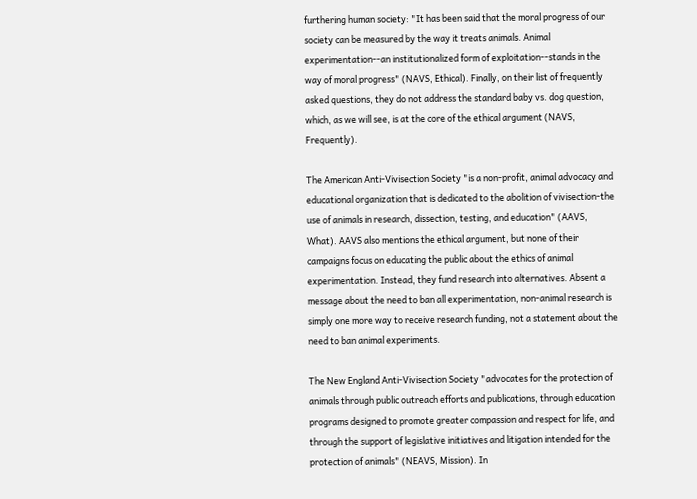furthering human society: "It has been said that the moral progress of our society can be measured by the way it treats animals. Animal experimentation--an institutionalized form of exploitation--stands in the way of moral progress" (NAVS, Ethical). Finally, on their list of frequently asked questions, they do not address the standard baby vs. dog question, which, as we will see, is at the core of the ethical argument (NAVS, Frequently).

The American Anti-Vivisection Society "is a non-profit, animal advocacy and educational organization that is dedicated to the abolition of vivisection-the use of animals in research, dissection, testing, and education" (AAVS, What). AAVS also mentions the ethical argument, but none of their campaigns focus on educating the public about the ethics of animal experimentation. Instead, they fund research into alternatives. Absent a message about the need to ban all experimentation, non-animal research is simply one more way to receive research funding, not a statement about the need to ban animal experiments.

The New England Anti-Vivisection Society "advocates for the protection of animals through public outreach efforts and publications, through education programs designed to promote greater compassion and respect for life, and through the support of legislative initiatives and litigation intended for the protection of animals" (NEAVS, Mission). In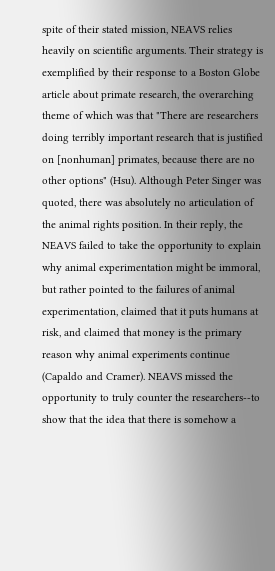spite of their stated mission, NEAVS relies heavily on scientific arguments. Their strategy is exemplified by their response to a Boston Globe article about primate research, the overarching theme of which was that "There are researchers doing terribly important research that is justified on [nonhuman] primates, because there are no other options" (Hsu). Although Peter Singer was quoted, there was absolutely no articulation of the animal rights position. In their reply, the NEAVS failed to take the opportunity to explain why animal experimentation might be immoral, but rather pointed to the failures of animal experimentation, claimed that it puts humans at risk, and claimed that money is the primary reason why animal experiments continue (Capaldo and Cramer). NEAVS missed the opportunity to truly counter the researchers--to show that the idea that there is somehow a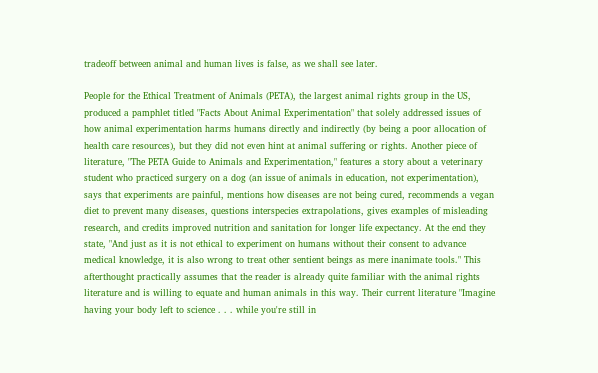tradeoff between animal and human lives is false, as we shall see later.

People for the Ethical Treatment of Animals (PETA), the largest animal rights group in the US, produced a pamphlet titled "Facts About Animal Experimentation" that solely addressed issues of how animal experimentation harms humans directly and indirectly (by being a poor allocation of health care resources), but they did not even hint at animal suffering or rights. Another piece of literature, "The PETA Guide to Animals and Experimentation," features a story about a veterinary student who practiced surgery on a dog (an issue of animals in education, not experimentation), says that experiments are painful, mentions how diseases are not being cured, recommends a vegan diet to prevent many diseases, questions interspecies extrapolations, gives examples of misleading research, and credits improved nutrition and sanitation for longer life expectancy. At the end they state, "And just as it is not ethical to experiment on humans without their consent to advance medical knowledge, it is also wrong to treat other sentient beings as mere inanimate tools." This afterthought practically assumes that the reader is already quite familiar with the animal rights literature and is willing to equate and human animals in this way. Their current literature "Imagine having your body left to science . . . while you're still in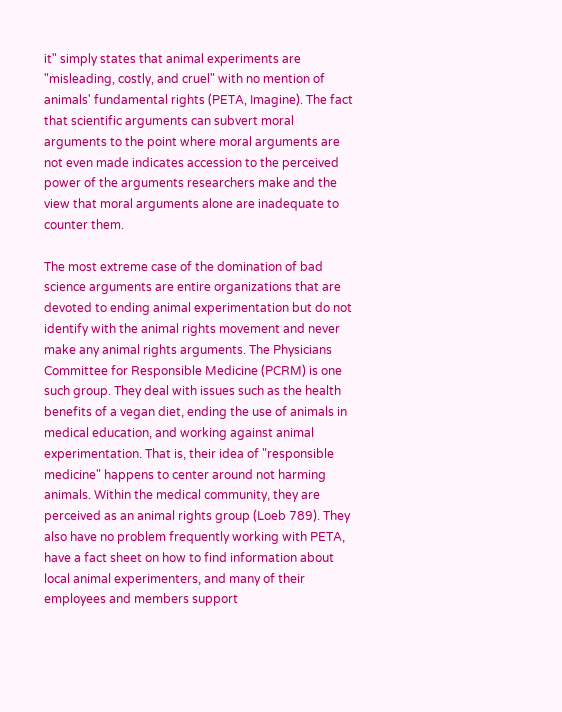it" simply states that animal experiments are "misleading, costly, and cruel" with no mention of animals' fundamental rights (PETA, Imagine). The fact that scientific arguments can subvert moral arguments to the point where moral arguments are not even made indicates accession to the perceived power of the arguments researchers make and the view that moral arguments alone are inadequate to counter them.

The most extreme case of the domination of bad science arguments are entire organizations that are devoted to ending animal experimentation but do not identify with the animal rights movement and never make any animal rights arguments. The Physicians Committee for Responsible Medicine (PCRM) is one such group. They deal with issues such as the health benefits of a vegan diet, ending the use of animals in medical education, and working against animal experimentation. That is, their idea of "responsible medicine" happens to center around not harming animals. Within the medical community, they are perceived as an animal rights group (Loeb 789). They also have no problem frequently working with PETA, have a fact sheet on how to find information about local animal experimenters, and many of their employees and members support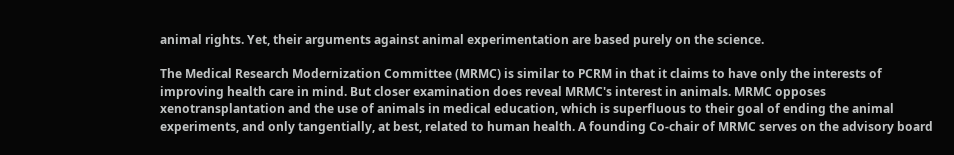animal rights. Yet, their arguments against animal experimentation are based purely on the science.

The Medical Research Modernization Committee (MRMC) is similar to PCRM in that it claims to have only the interests of improving health care in mind. But closer examination does reveal MRMC's interest in animals. MRMC opposes xenotransplantation and the use of animals in medical education, which is superfluous to their goal of ending the animal experiments, and only tangentially, at best, related to human health. A founding Co-chair of MRMC serves on the advisory board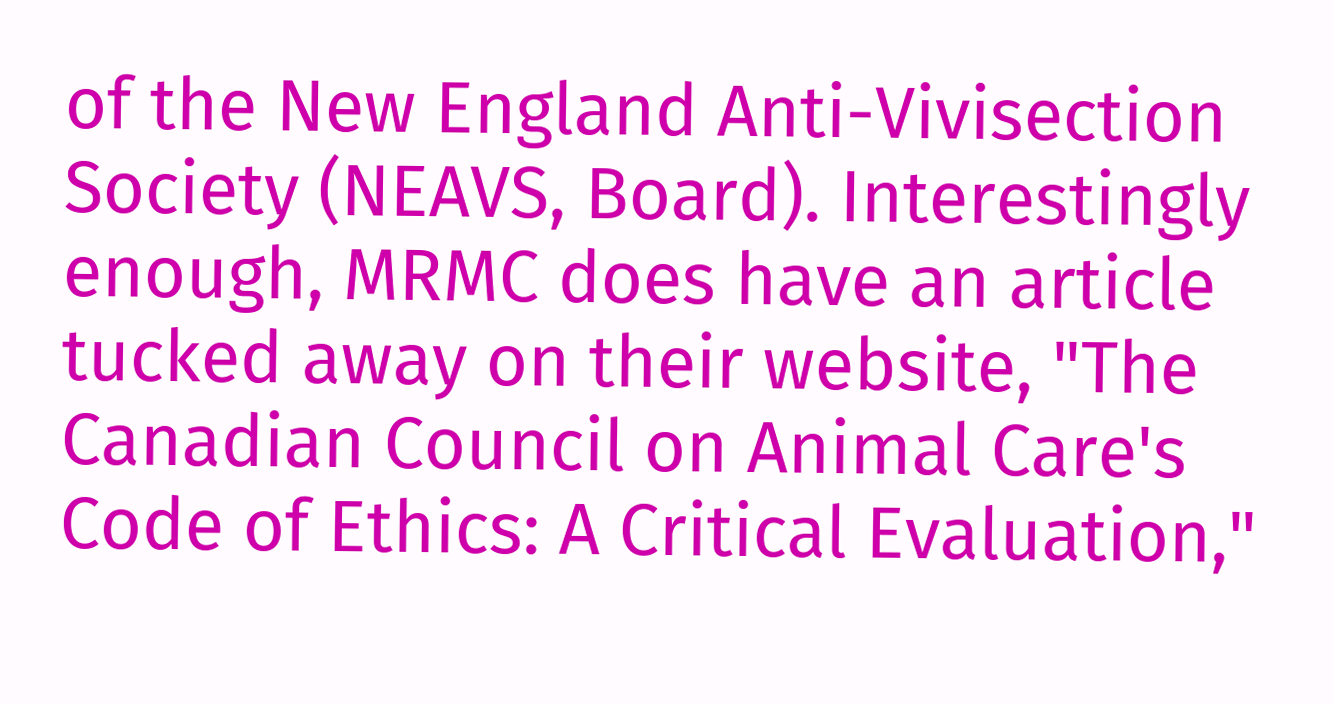of the New England Anti-Vivisection Society (NEAVS, Board). Interestingly enough, MRMC does have an article tucked away on their website, "The Canadian Council on Animal Care's Code of Ethics: A Critical Evaluation,"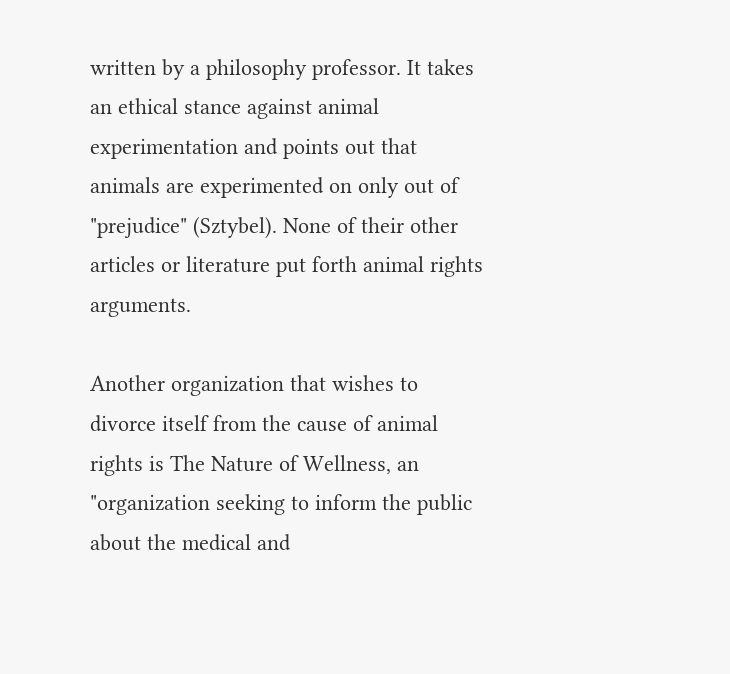written by a philosophy professor. It takes an ethical stance against animal experimentation and points out that animals are experimented on only out of "prejudice" (Sztybel). None of their other articles or literature put forth animal rights arguments.

Another organization that wishes to divorce itself from the cause of animal rights is The Nature of Wellness, an "organization seeking to inform the public about the medical and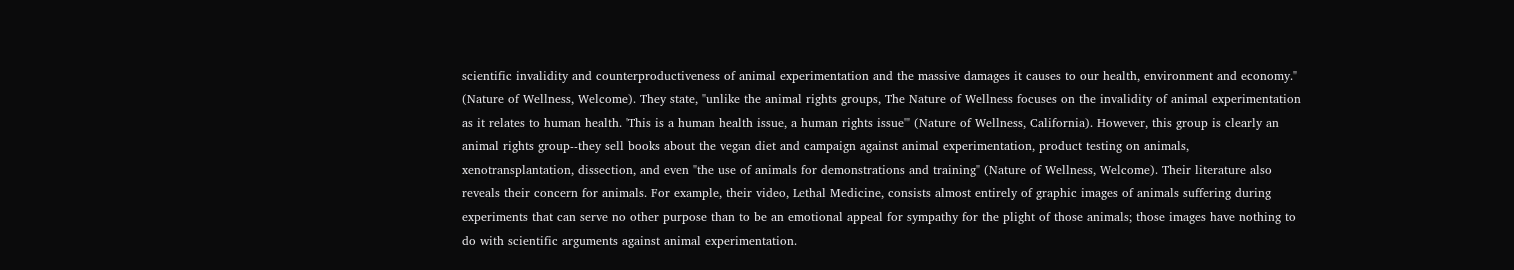scientific invalidity and counterproductiveness of animal experimentation and the massive damages it causes to our health, environment and economy." (Nature of Wellness, Welcome). They state, "unlike the animal rights groups, The Nature of Wellness focuses on the invalidity of animal experimentation as it relates to human health. 'This is a human health issue, a human rights issue'" (Nature of Wellness, California). However, this group is clearly an animal rights group--they sell books about the vegan diet and campaign against animal experimentation, product testing on animals, xenotransplantation, dissection, and even "the use of animals for demonstrations and training" (Nature of Wellness, Welcome). Their literature also reveals their concern for animals. For example, their video, Lethal Medicine, consists almost entirely of graphic images of animals suffering during experiments that can serve no other purpose than to be an emotional appeal for sympathy for the plight of those animals; those images have nothing to do with scientific arguments against animal experimentation.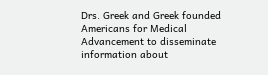Drs. Greek and Greek founded Americans for Medical Advancement to disseminate information about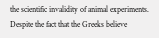the scientific invalidity of animal experiments. Despite the fact that the Greeks believe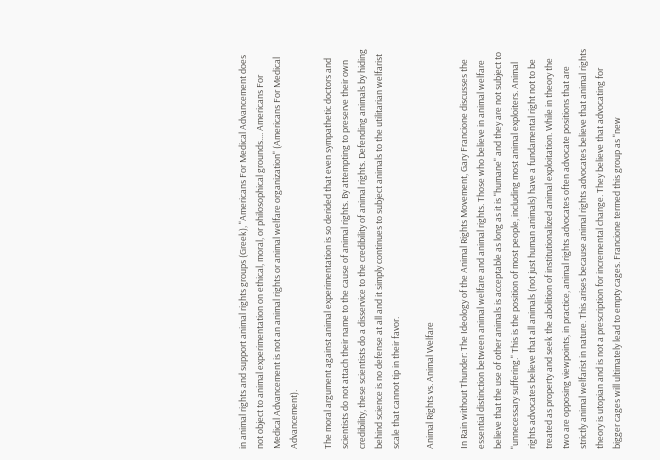in animal rights and support animal rights groups (Greek), "Americans For Medical Advancement does not object to animal experimentation on ethical, moral, or philosophical grounds.... Americans For Medical Advancement is not an animal rights or animal welfare organization" (Americans For Medical Advancement).

The moral argument against animal experimentation is so derided that even sympathetic doctors and scientists do not attach their name to the cause of animal rights. By attempting to preserve their own credibility, these scientists do a disservice to the credibility of animal rights. Defending animals by hiding behind science is no defense at all and it simply continues to subject animals to the utilitarian welfarist scale that cannot tip in their favor.

Animal Rights vs. Animal Welfare

In Rain without Thunder: The Ideology of the Animal Rights Movement, Gary Francione discusses the essential distinction between animal welfare and animal rights. Those who believe in animal welfare believe that the use of other animals is acceptable as long as it is "humane" and they are not subject to "unnecessary suffering." This is the position of most people, including most animal exploiters. Animal rights advocates believe that all animals (not just human animals) have a fundamental right not to be treated as property and seek the abolition of institutionalized animal exploitation. While in theory the two are opposing viewpoints, in practice, animal rights advocates often advocate positions that are strictly animal welfarist in nature. This arises because animal rights advocates believe that animal rights theory is utopian and is not a prescription for incremental change. They believe that advocating for bigger cages will ultimately lead to empty cages. Francione termed this group as "new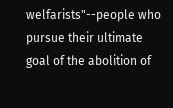welfarists"--people who pursue their ultimate goal of the abolition of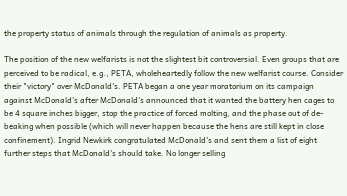the property status of animals through the regulation of animals as property.

The position of the new welfarists is not the slightest bit controversial. Even groups that are perceived to be radical, e.g., PETA, wholeheartedly follow the new welfarist course. Consider their "victory" over McDonald's. PETA began a one year moratorium on its campaign against McDonald's after McDonald's announced that it wanted the battery hen cages to be 4 square inches bigger, stop the practice of forced molting, and the phase out of de-beaking when possible (which will never happen because the hens are still kept in close confinement). Ingrid Newkirk congratulated McDonald's and sent them a list of eight further steps that McDonald's should take. No longer selling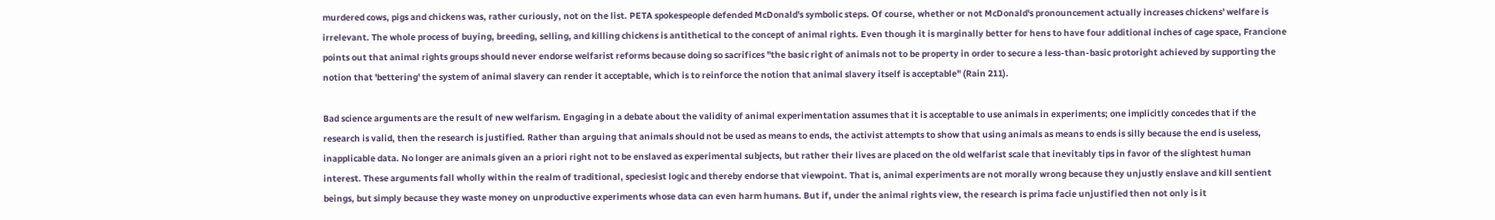murdered cows, pigs and chickens was, rather curiously, not on the list. PETA spokespeople defended McDonald's symbolic steps. Of course, whether or not McDonald's pronouncement actually increases chickens' welfare is irrelevant. The whole process of buying, breeding, selling, and killing chickens is antithetical to the concept of animal rights. Even though it is marginally better for hens to have four additional inches of cage space, Francione points out that animal rights groups should never endorse welfarist reforms because doing so sacrifices "the basic right of animals not to be property in order to secure a less-than-basic protoright achieved by supporting the notion that 'bettering' the system of animal slavery can render it acceptable, which is to reinforce the notion that animal slavery itself is acceptable" (Rain 211).

Bad science arguments are the result of new welfarism. Engaging in a debate about the validity of animal experimentation assumes that it is acceptable to use animals in experiments; one implicitly concedes that if the research is valid, then the research is justified. Rather than arguing that animals should not be used as means to ends, the activist attempts to show that using animals as means to ends is silly because the end is useless, inapplicable data. No longer are animals given an a priori right not to be enslaved as experimental subjects, but rather their lives are placed on the old welfarist scale that inevitably tips in favor of the slightest human interest. These arguments fall wholly within the realm of traditional, speciesist logic and thereby endorse that viewpoint. That is, animal experiments are not morally wrong because they unjustly enslave and kill sentient beings, but simply because they waste money on unproductive experiments whose data can even harm humans. But if, under the animal rights view, the research is prima facie unjustified then not only is it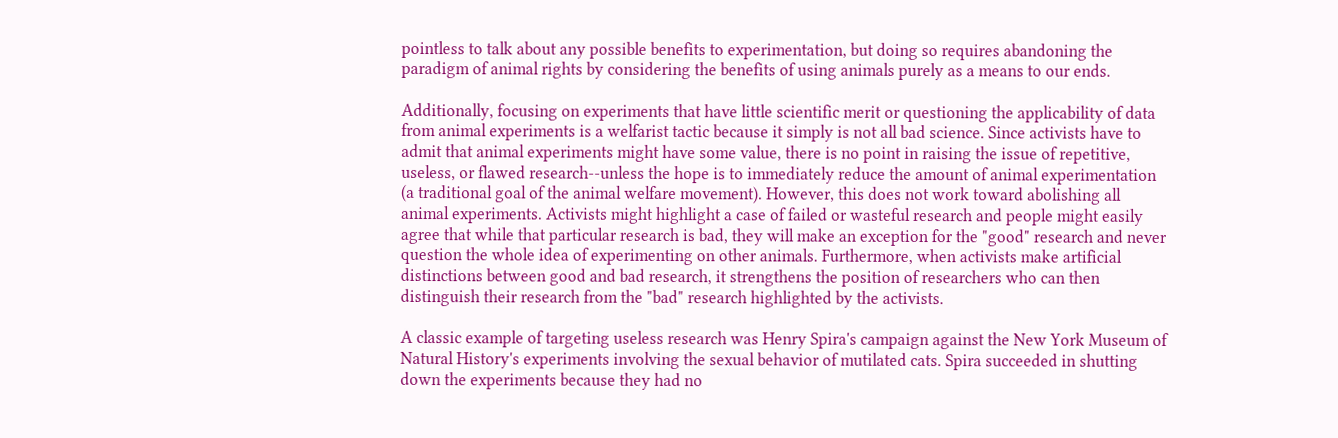pointless to talk about any possible benefits to experimentation, but doing so requires abandoning the paradigm of animal rights by considering the benefits of using animals purely as a means to our ends.

Additionally, focusing on experiments that have little scientific merit or questioning the applicability of data from animal experiments is a welfarist tactic because it simply is not all bad science. Since activists have to admit that animal experiments might have some value, there is no point in raising the issue of repetitive, useless, or flawed research--unless the hope is to immediately reduce the amount of animal experimentation (a traditional goal of the animal welfare movement). However, this does not work toward abolishing all animal experiments. Activists might highlight a case of failed or wasteful research and people might easily agree that while that particular research is bad, they will make an exception for the "good" research and never question the whole idea of experimenting on other animals. Furthermore, when activists make artificial distinctions between good and bad research, it strengthens the position of researchers who can then distinguish their research from the "bad" research highlighted by the activists.

A classic example of targeting useless research was Henry Spira's campaign against the New York Museum of Natural History's experiments involving the sexual behavior of mutilated cats. Spira succeeded in shutting down the experiments because they had no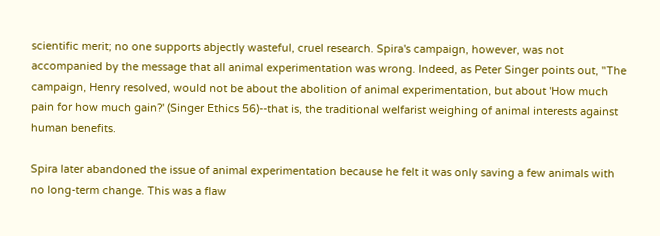scientific merit; no one supports abjectly wasteful, cruel research. Spira's campaign, however, was not accompanied by the message that all animal experimentation was wrong. Indeed, as Peter Singer points out, "The campaign, Henry resolved, would not be about the abolition of animal experimentation, but about 'How much pain for how much gain?' (Singer Ethics 56)--that is, the traditional welfarist weighing of animal interests against human benefits.

Spira later abandoned the issue of animal experimentation because he felt it was only saving a few animals with no long-term change. This was a flaw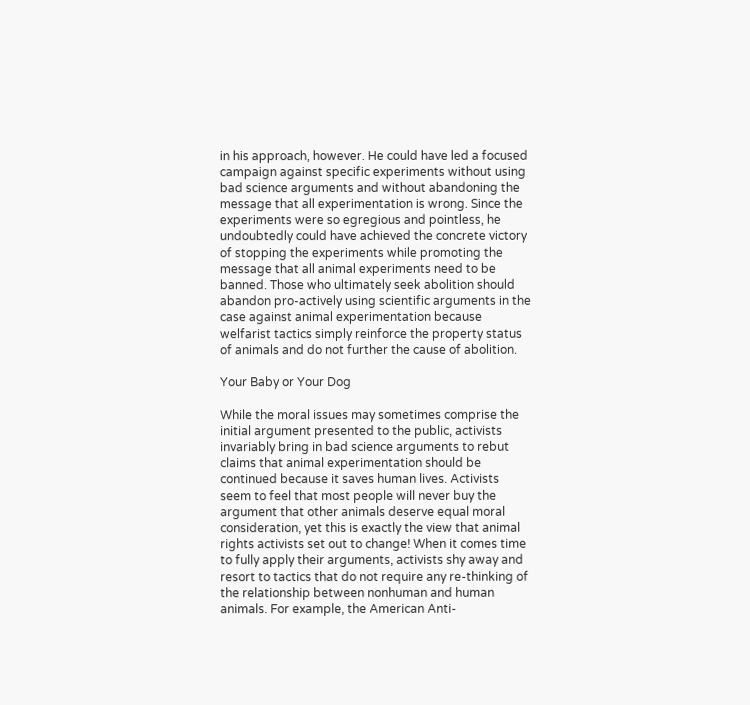in his approach, however. He could have led a focused campaign against specific experiments without using bad science arguments and without abandoning the message that all experimentation is wrong. Since the experiments were so egregious and pointless, he undoubtedly could have achieved the concrete victory of stopping the experiments while promoting the message that all animal experiments need to be banned. Those who ultimately seek abolition should abandon pro-actively using scientific arguments in the case against animal experimentation because welfarist tactics simply reinforce the property status of animals and do not further the cause of abolition.

Your Baby or Your Dog

While the moral issues may sometimes comprise the initial argument presented to the public, activists invariably bring in bad science arguments to rebut claims that animal experimentation should be continued because it saves human lives. Activists seem to feel that most people will never buy the argument that other animals deserve equal moral consideration, yet this is exactly the view that animal rights activists set out to change! When it comes time to fully apply their arguments, activists shy away and resort to tactics that do not require any re-thinking of the relationship between nonhuman and human animals. For example, the American Anti-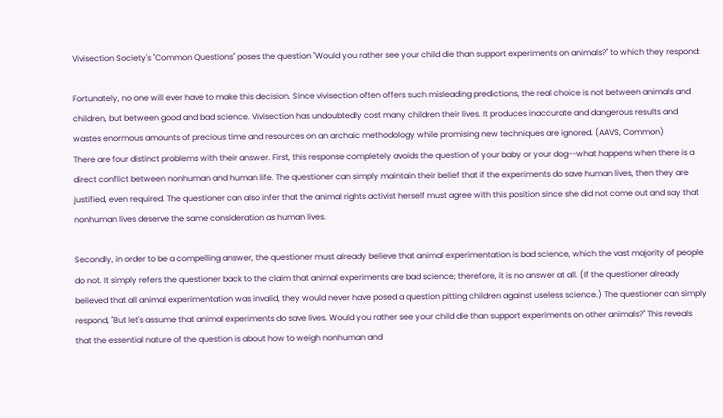Vivisection Society's "Common Questions" poses the question "Would you rather see your child die than support experiments on animals?" to which they respond:

Fortunately, no one will ever have to make this decision. Since vivisection often offers such misleading predictions, the real choice is not between animals and children, but between good and bad science. Vivisection has undoubtedly cost many children their lives. It produces inaccurate and dangerous results and wastes enormous amounts of precious time and resources on an archaic methodology while promising new techniques are ignored. (AAVS, Common)
There are four distinct problems with their answer. First, this response completely avoids the question of your baby or your dog--what happens when there is a direct conflict between nonhuman and human life. The questioner can simply maintain their belief that if the experiments do save human lives, then they are justified, even required. The questioner can also infer that the animal rights activist herself must agree with this position since she did not come out and say that nonhuman lives deserve the same consideration as human lives.

Secondly, in order to be a compelling answer, the questioner must already believe that animal experimentation is bad science, which the vast majority of people do not. It simply refers the questioner back to the claim that animal experiments are bad science; therefore, it is no answer at all. (If the questioner already believed that all animal experimentation was invalid, they would never have posed a question pitting children against useless science.) The questioner can simply respond, "But let's assume that animal experiments do save lives. Would you rather see your child die than support experiments on other animals?" This reveals that the essential nature of the question is about how to weigh nonhuman and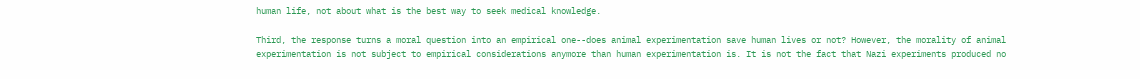human life, not about what is the best way to seek medical knowledge.

Third, the response turns a moral question into an empirical one--does animal experimentation save human lives or not? However, the morality of animal experimentation is not subject to empirical considerations anymore than human experimentation is. It is not the fact that Nazi experiments produced no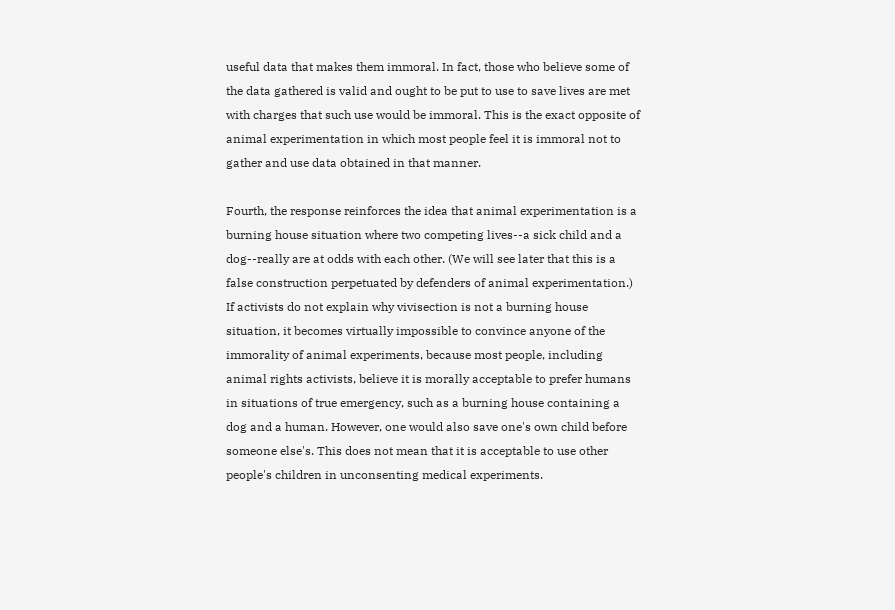useful data that makes them immoral. In fact, those who believe some of the data gathered is valid and ought to be put to use to save lives are met with charges that such use would be immoral. This is the exact opposite of animal experimentation in which most people feel it is immoral not to gather and use data obtained in that manner.

Fourth, the response reinforces the idea that animal experimentation is a burning house situation where two competing lives--a sick child and a dog--really are at odds with each other. (We will see later that this is a false construction perpetuated by defenders of animal experimentation.) If activists do not explain why vivisection is not a burning house situation, it becomes virtually impossible to convince anyone of the immorality of animal experiments, because most people, including animal rights activists, believe it is morally acceptable to prefer humans in situations of true emergency, such as a burning house containing a dog and a human. However, one would also save one's own child before someone else's. This does not mean that it is acceptable to use other people's children in unconsenting medical experiments.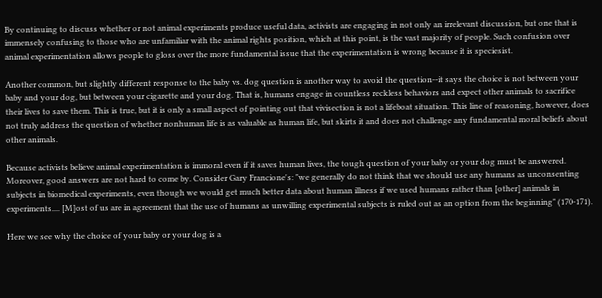By continuing to discuss whether or not animal experiments produce useful data, activists are engaging in not only an irrelevant discussion, but one that is immensely confusing to those who are unfamiliar with the animal rights position, which at this point, is the vast majority of people. Such confusion over animal experimentation allows people to gloss over the more fundamental issue that the experimentation is wrong because it is speciesist.

Another common, but slightly different response to the baby vs. dog question is another way to avoid the question--it says the choice is not between your baby and your dog, but between your cigarette and your dog. That is, humans engage in countless reckless behaviors and expect other animals to sacrifice their lives to save them. This is true, but it is only a small aspect of pointing out that vivisection is not a lifeboat situation. This line of reasoning, however, does not truly address the question of whether nonhuman life is as valuable as human life, but skirts it and does not challenge any fundamental moral beliefs about other animals.

Because activists believe animal experimentation is immoral even if it saves human lives, the tough question of your baby or your dog must be answered. Moreover, good answers are not hard to come by. Consider Gary Francione's: "we generally do not think that we should use any humans as unconsenting subjects in biomedical experiments, even though we would get much better data about human illness if we used humans rather than [other] animals in experiments.... [M]ost of us are in agreement that the use of humans as unwilling experimental subjects is ruled out as an option from the beginning" (170-171).

Here we see why the choice of your baby or your dog is a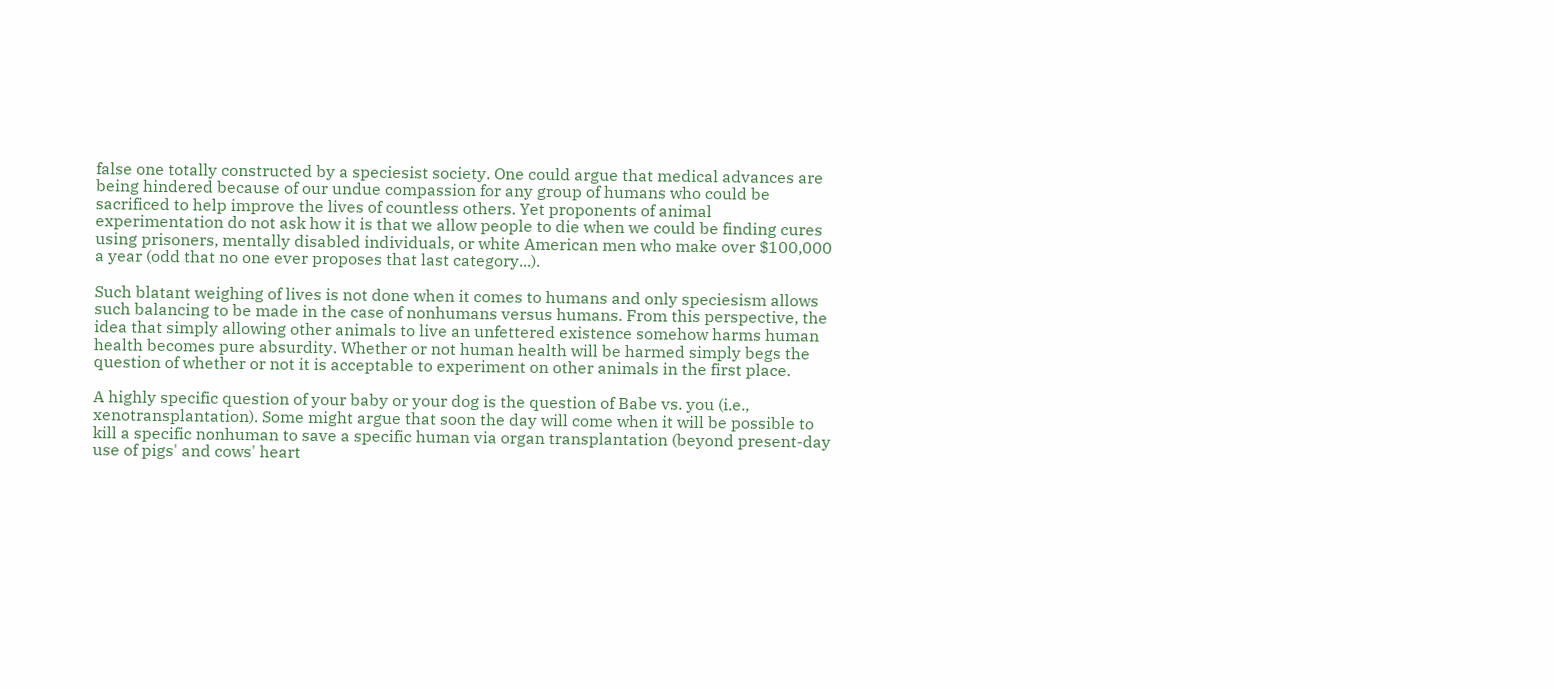false one totally constructed by a speciesist society. One could argue that medical advances are being hindered because of our undue compassion for any group of humans who could be sacrificed to help improve the lives of countless others. Yet proponents of animal experimentation do not ask how it is that we allow people to die when we could be finding cures using prisoners, mentally disabled individuals, or white American men who make over $100,000 a year (odd that no one ever proposes that last category...).

Such blatant weighing of lives is not done when it comes to humans and only speciesism allows such balancing to be made in the case of nonhumans versus humans. From this perspective, the idea that simply allowing other animals to live an unfettered existence somehow harms human health becomes pure absurdity. Whether or not human health will be harmed simply begs the question of whether or not it is acceptable to experiment on other animals in the first place.

A highly specific question of your baby or your dog is the question of Babe vs. you (i.e., xenotransplantation). Some might argue that soon the day will come when it will be possible to kill a specific nonhuman to save a specific human via organ transplantation (beyond present-day use of pigs' and cows' heart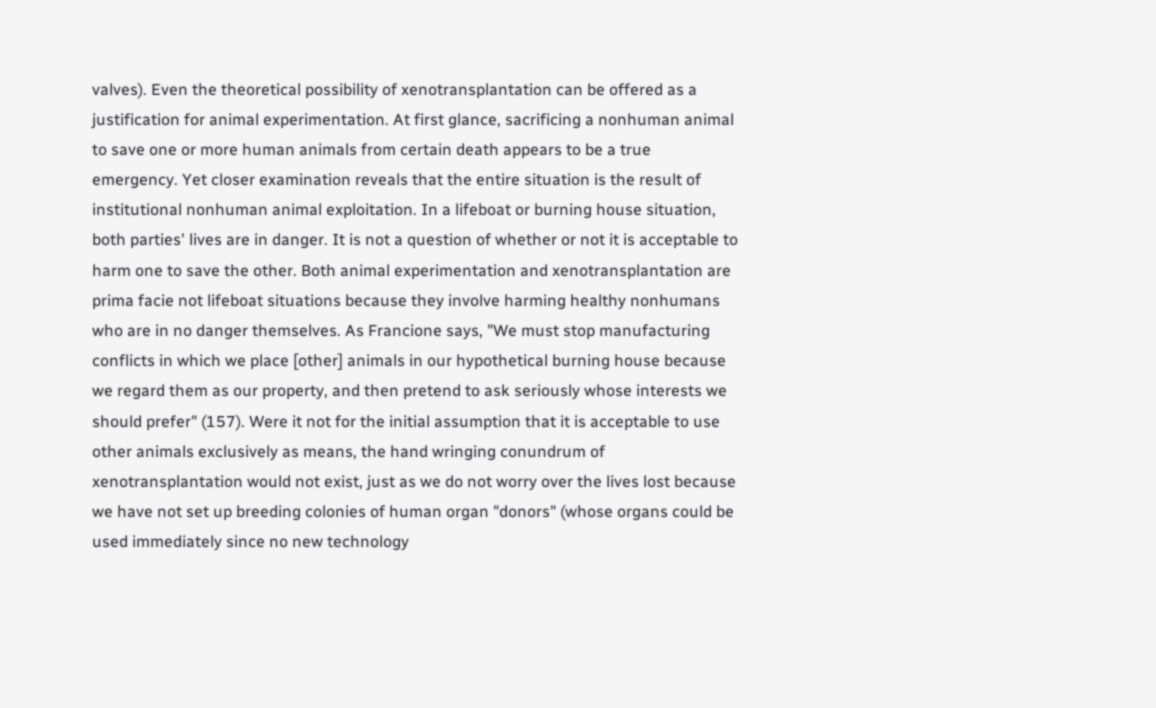valves). Even the theoretical possibility of xenotransplantation can be offered as a justification for animal experimentation. At first glance, sacrificing a nonhuman animal to save one or more human animals from certain death appears to be a true emergency. Yet closer examination reveals that the entire situation is the result of institutional nonhuman animal exploitation. In a lifeboat or burning house situation, both parties' lives are in danger. It is not a question of whether or not it is acceptable to harm one to save the other. Both animal experimentation and xenotransplantation are prima facie not lifeboat situations because they involve harming healthy nonhumans who are in no danger themselves. As Francione says, "We must stop manufacturing conflicts in which we place [other] animals in our hypothetical burning house because we regard them as our property, and then pretend to ask seriously whose interests we should prefer" (157). Were it not for the initial assumption that it is acceptable to use other animals exclusively as means, the hand wringing conundrum of xenotransplantation would not exist, just as we do not worry over the lives lost because we have not set up breeding colonies of human organ "donors" (whose organs could be used immediately since no new technology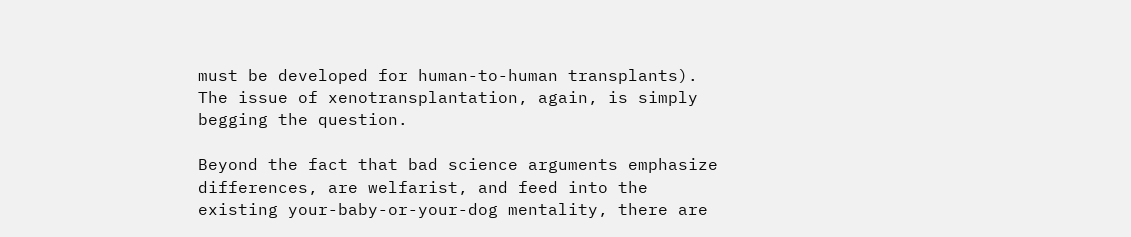must be developed for human-to-human transplants). The issue of xenotransplantation, again, is simply begging the question.

Beyond the fact that bad science arguments emphasize differences, are welfarist, and feed into the existing your-baby-or-your-dog mentality, there are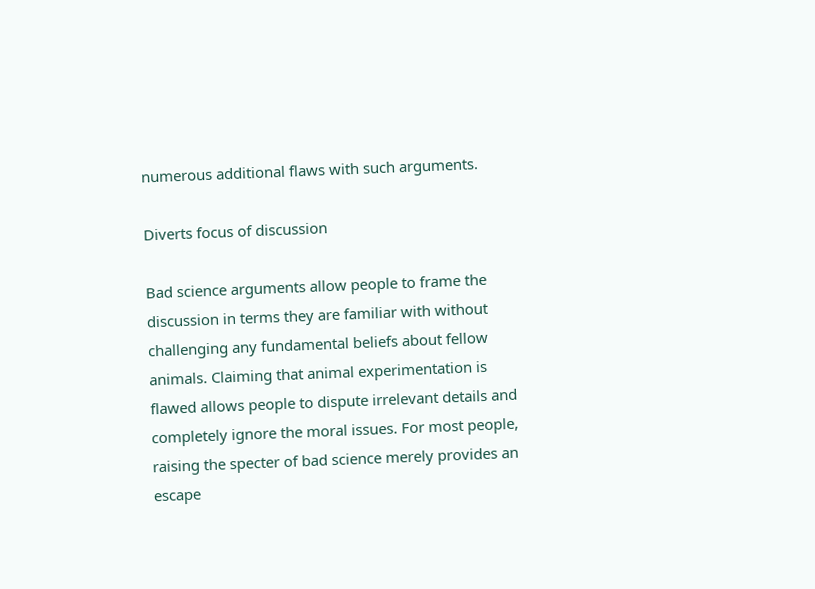numerous additional flaws with such arguments.

Diverts focus of discussion

Bad science arguments allow people to frame the discussion in terms they are familiar with without challenging any fundamental beliefs about fellow animals. Claiming that animal experimentation is flawed allows people to dispute irrelevant details and completely ignore the moral issues. For most people, raising the specter of bad science merely provides an escape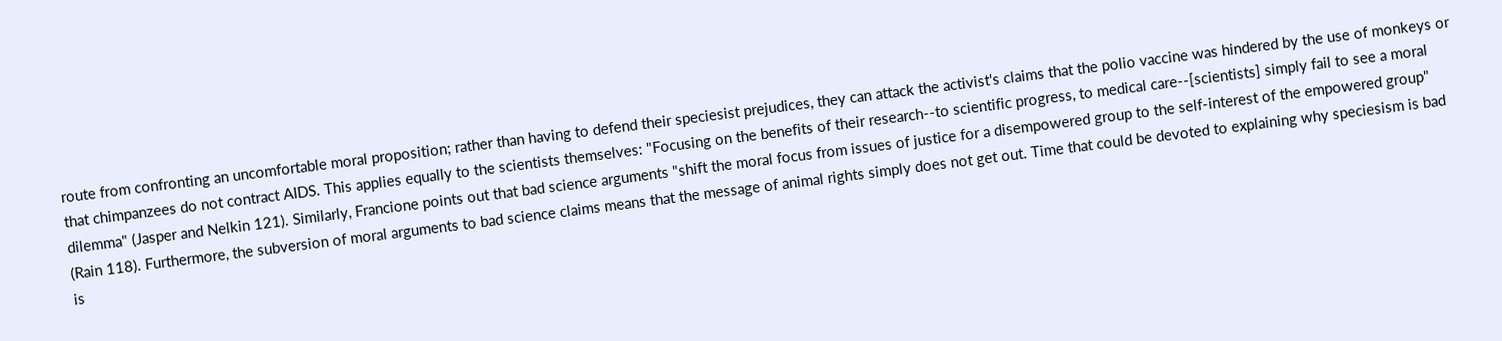route from confronting an uncomfortable moral proposition; rather than having to defend their speciesist prejudices, they can attack the activist's claims that the polio vaccine was hindered by the use of monkeys or that chimpanzees do not contract AIDS. This applies equally to the scientists themselves: "Focusing on the benefits of their research--to scientific progress, to medical care--[scientists] simply fail to see a moral dilemma" (Jasper and Nelkin 121). Similarly, Francione points out that bad science arguments "shift the moral focus from issues of justice for a disempowered group to the self-interest of the empowered group" (Rain 118). Furthermore, the subversion of moral arguments to bad science claims means that the message of animal rights simply does not get out. Time that could be devoted to explaining why speciesism is bad is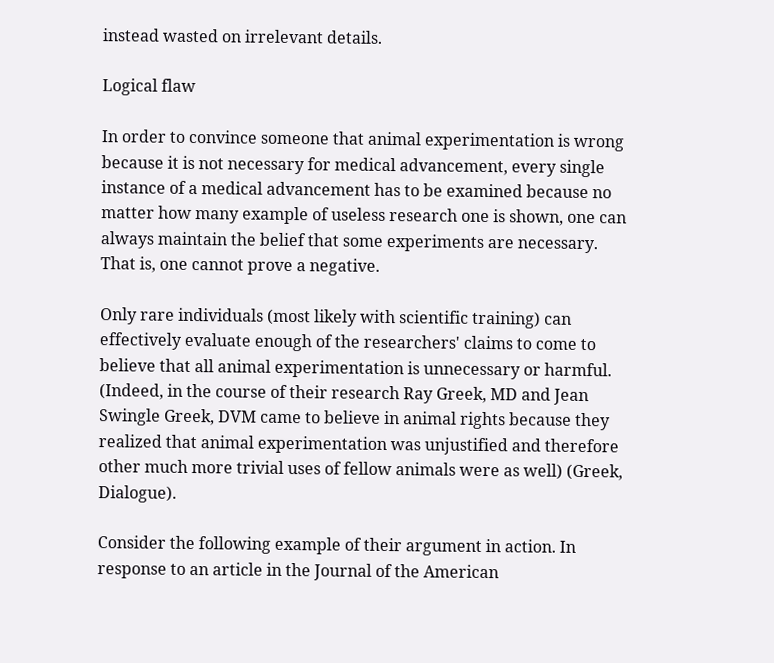instead wasted on irrelevant details.

Logical flaw

In order to convince someone that animal experimentation is wrong because it is not necessary for medical advancement, every single instance of a medical advancement has to be examined because no matter how many example of useless research one is shown, one can always maintain the belief that some experiments are necessary. That is, one cannot prove a negative.

Only rare individuals (most likely with scientific training) can effectively evaluate enough of the researchers' claims to come to believe that all animal experimentation is unnecessary or harmful. (Indeed, in the course of their research Ray Greek, MD and Jean Swingle Greek, DVM came to believe in animal rights because they realized that animal experimentation was unjustified and therefore other much more trivial uses of fellow animals were as well) (Greek, Dialogue).

Consider the following example of their argument in action. In response to an article in the Journal of the American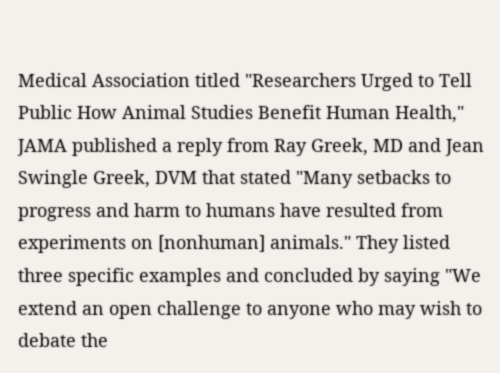Medical Association titled "Researchers Urged to Tell Public How Animal Studies Benefit Human Health," JAMA published a reply from Ray Greek, MD and Jean Swingle Greek, DVM that stated "Many setbacks to progress and harm to humans have resulted from experiments on [nonhuman] animals." They listed three specific examples and concluded by saying "We extend an open challenge to anyone who may wish to debate the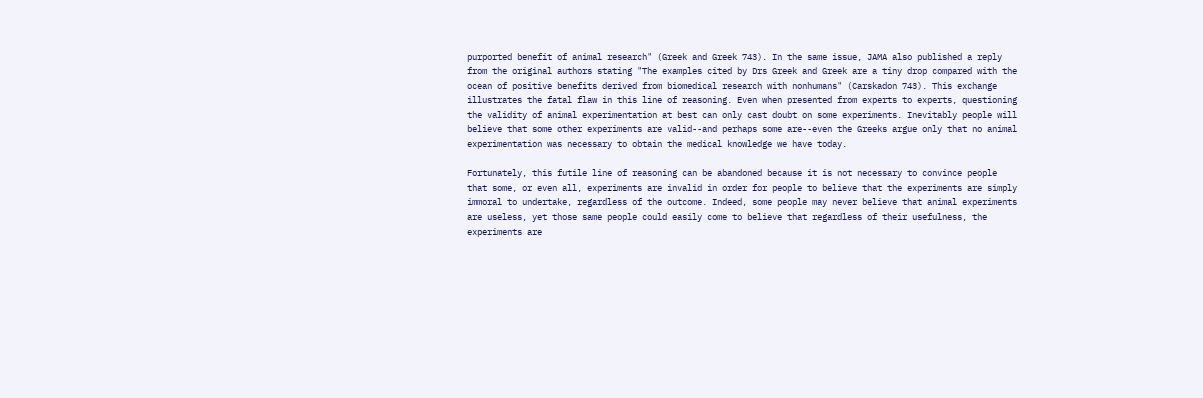purported benefit of animal research" (Greek and Greek 743). In the same issue, JAMA also published a reply from the original authors stating "The examples cited by Drs Greek and Greek are a tiny drop compared with the ocean of positive benefits derived from biomedical research with nonhumans" (Carskadon 743). This exchange illustrates the fatal flaw in this line of reasoning. Even when presented from experts to experts, questioning the validity of animal experimentation at best can only cast doubt on some experiments. Inevitably people will believe that some other experiments are valid--and perhaps some are--even the Greeks argue only that no animal experimentation was necessary to obtain the medical knowledge we have today.

Fortunately, this futile line of reasoning can be abandoned because it is not necessary to convince people that some, or even all, experiments are invalid in order for people to believe that the experiments are simply immoral to undertake, regardless of the outcome. Indeed, some people may never believe that animal experiments are useless, yet those same people could easily come to believe that regardless of their usefulness, the experiments are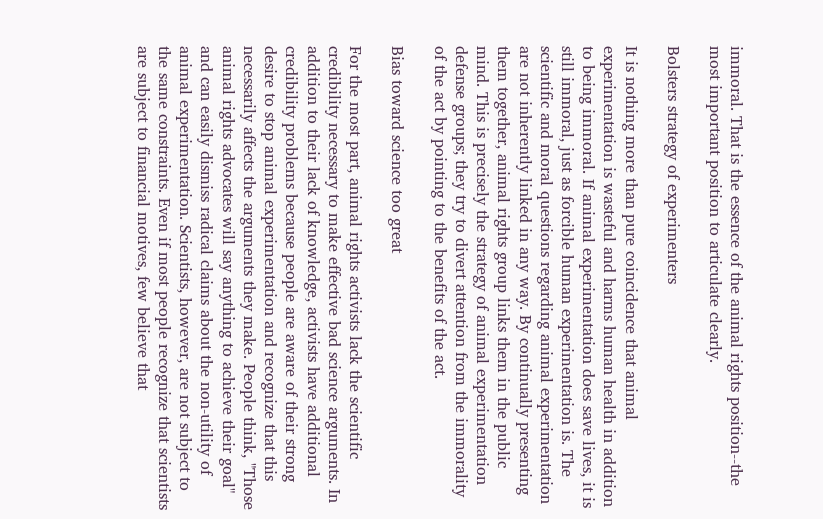immoral. That is the essence of the animal rights position--the most important position to articulate clearly.

Bolsters strategy of experimenters

It is nothing more than pure coincidence that animal experimentation is wasteful and harms human health in addition to being immoral. If animal experimentation does save lives, it is still immoral, just as forcible human experimentation is. The scientific and moral questions regarding animal experimentation are not inherently linked in any way. By continually presenting them together, animal rights group links them in the public mind. This is precisely the strategy of animal experimentation defense groups; they try to divert attention from the immorality of the act by pointing to the benefits of the act.

Bias toward science too great

For the most part, animal rights activists lack the scientific credibility necessary to make effective bad science arguments. In addition to their lack of knowledge, activists have additional credibility problems because people are aware of their strong desire to stop animal experimentation and recognize that this necessarily affects the arguments they make. People think, "Those animal rights advocates will say anything to achieve their goal" and can easily dismiss radical claims about the non-utility of animal experimentation. Scientists, however, are not subject to the same constraints. Even if most people recognize that scientists are subject to financial motives, few believe that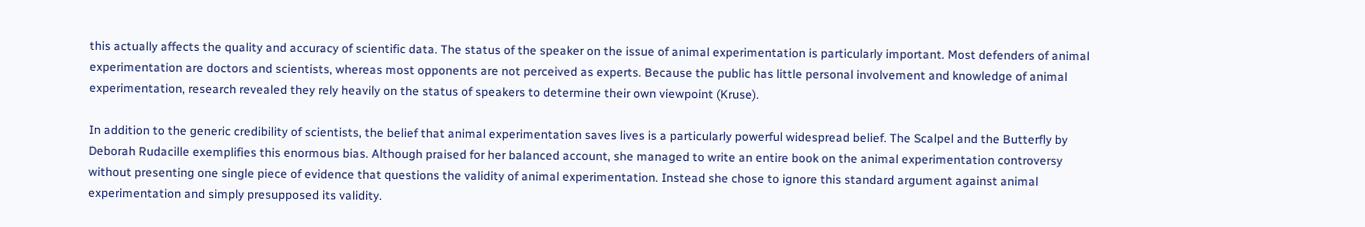this actually affects the quality and accuracy of scientific data. The status of the speaker on the issue of animal experimentation is particularly important. Most defenders of animal experimentation are doctors and scientists, whereas most opponents are not perceived as experts. Because the public has little personal involvement and knowledge of animal experimentation, research revealed they rely heavily on the status of speakers to determine their own viewpoint (Kruse).

In addition to the generic credibility of scientists, the belief that animal experimentation saves lives is a particularly powerful widespread belief. The Scalpel and the Butterfly by Deborah Rudacille exemplifies this enormous bias. Although praised for her balanced account, she managed to write an entire book on the animal experimentation controversy without presenting one single piece of evidence that questions the validity of animal experimentation. Instead she chose to ignore this standard argument against animal experimentation and simply presupposed its validity.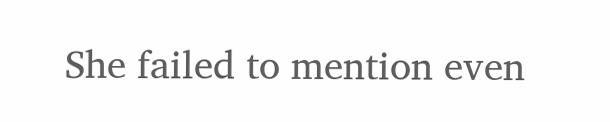She failed to mention even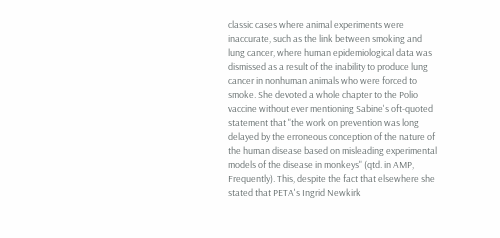classic cases where animal experiments were inaccurate, such as the link between smoking and lung cancer, where human epidemiological data was dismissed as a result of the inability to produce lung cancer in nonhuman animals who were forced to smoke. She devoted a whole chapter to the Polio vaccine without ever mentioning Sabine's oft-quoted statement that "the work on prevention was long delayed by the erroneous conception of the nature of the human disease based on misleading experimental models of the disease in monkeys" (qtd. in AMP, Frequently). This, despite the fact that elsewhere she stated that PETA's Ingrid Newkirk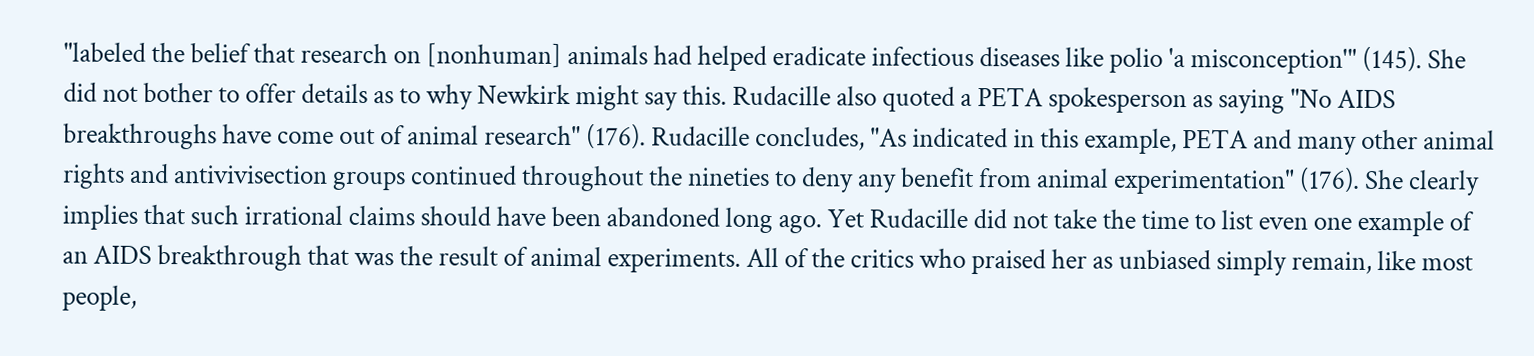"labeled the belief that research on [nonhuman] animals had helped eradicate infectious diseases like polio 'a misconception'" (145). She did not bother to offer details as to why Newkirk might say this. Rudacille also quoted a PETA spokesperson as saying "No AIDS breakthroughs have come out of animal research" (176). Rudacille concludes, "As indicated in this example, PETA and many other animal rights and antivivisection groups continued throughout the nineties to deny any benefit from animal experimentation" (176). She clearly implies that such irrational claims should have been abandoned long ago. Yet Rudacille did not take the time to list even one example of an AIDS breakthrough that was the result of animal experiments. All of the critics who praised her as unbiased simply remain, like most people,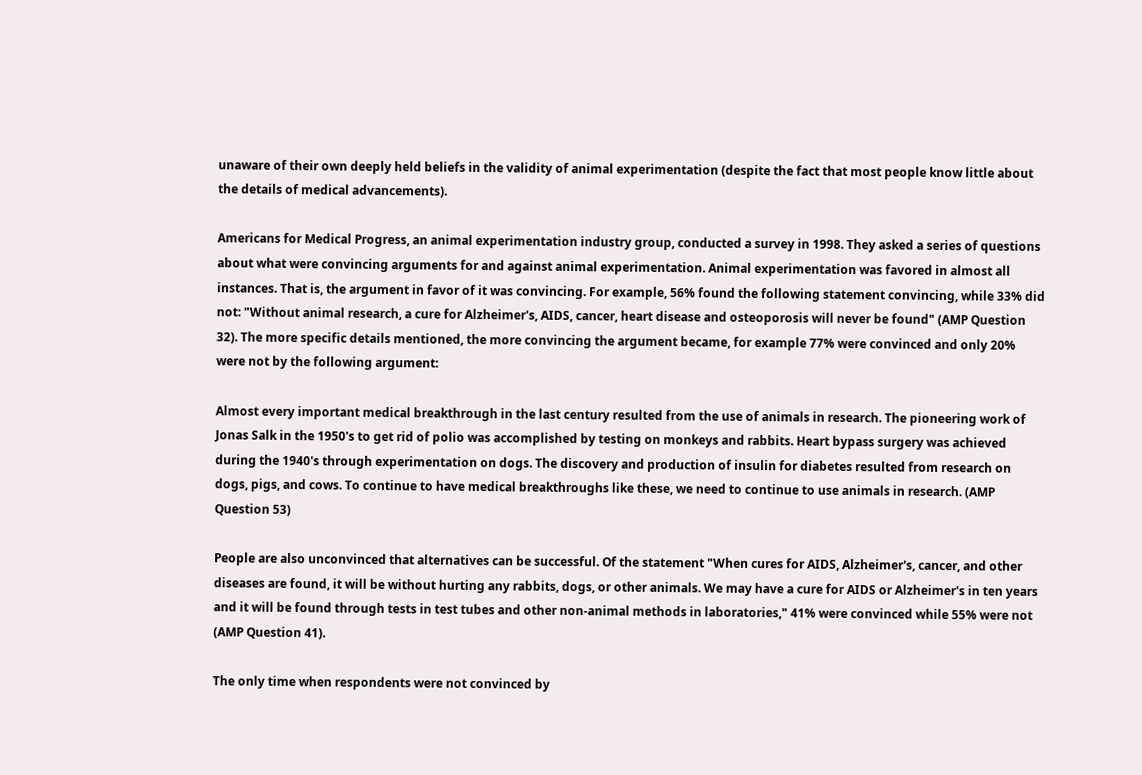unaware of their own deeply held beliefs in the validity of animal experimentation (despite the fact that most people know little about the details of medical advancements).

Americans for Medical Progress, an animal experimentation industry group, conducted a survey in 1998. They asked a series of questions about what were convincing arguments for and against animal experimentation. Animal experimentation was favored in almost all instances. That is, the argument in favor of it was convincing. For example, 56% found the following statement convincing, while 33% did not: "Without animal research, a cure for Alzheimer's, AIDS, cancer, heart disease and osteoporosis will never be found" (AMP Question 32). The more specific details mentioned, the more convincing the argument became, for example 77% were convinced and only 20% were not by the following argument:

Almost every important medical breakthrough in the last century resulted from the use of animals in research. The pioneering work of Jonas Salk in the 1950's to get rid of polio was accomplished by testing on monkeys and rabbits. Heart bypass surgery was achieved during the 1940's through experimentation on dogs. The discovery and production of insulin for diabetes resulted from research on dogs, pigs, and cows. To continue to have medical breakthroughs like these, we need to continue to use animals in research. (AMP Question 53)

People are also unconvinced that alternatives can be successful. Of the statement "When cures for AIDS, Alzheimer's, cancer, and other diseases are found, it will be without hurting any rabbits, dogs, or other animals. We may have a cure for AIDS or Alzheimer's in ten years and it will be found through tests in test tubes and other non-animal methods in laboratories," 41% were convinced while 55% were not (AMP Question 41).

The only time when respondents were not convinced by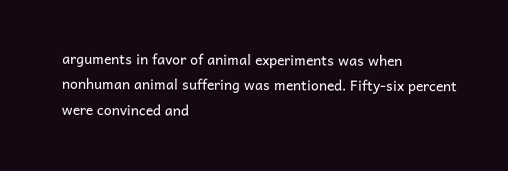arguments in favor of animal experiments was when nonhuman animal suffering was mentioned. Fifty-six percent were convinced and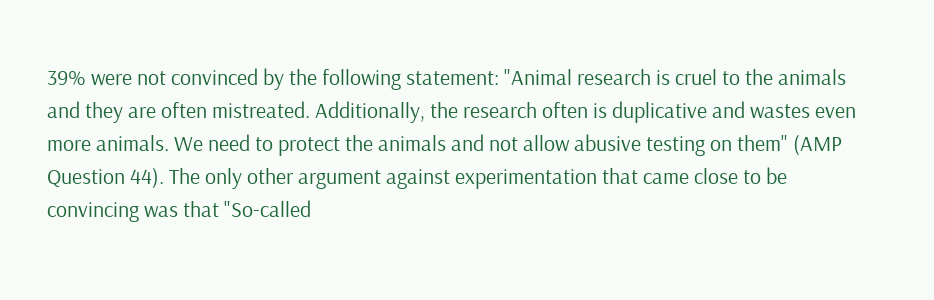39% were not convinced by the following statement: "Animal research is cruel to the animals and they are often mistreated. Additionally, the research often is duplicative and wastes even more animals. We need to protect the animals and not allow abusive testing on them" (AMP Question 44). The only other argument against experimentation that came close to be convincing was that "So-called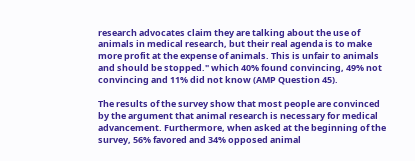research advocates claim they are talking about the use of animals in medical research, but their real agenda is to make more profit at the expense of animals. This is unfair to animals and should be stopped." which 40% found convincing, 49% not convincing and 11% did not know (AMP Question 45).

The results of the survey show that most people are convinced by the argument that animal research is necessary for medical advancement. Furthermore, when asked at the beginning of the survey, 56% favored and 34% opposed animal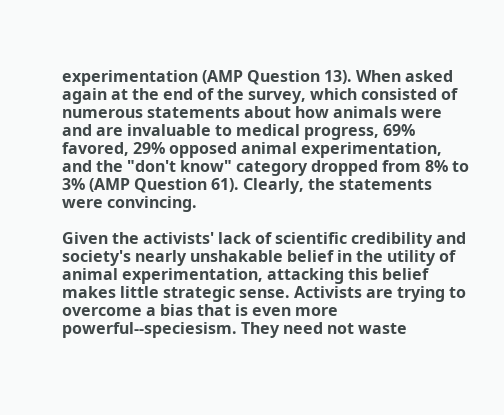experimentation (AMP Question 13). When asked again at the end of the survey, which consisted of numerous statements about how animals were and are invaluable to medical progress, 69% favored, 29% opposed animal experimentation, and the "don't know" category dropped from 8% to 3% (AMP Question 61). Clearly, the statements were convincing.

Given the activists' lack of scientific credibility and society's nearly unshakable belief in the utility of animal experimentation, attacking this belief makes little strategic sense. Activists are trying to overcome a bias that is even more powerful--speciesism. They need not waste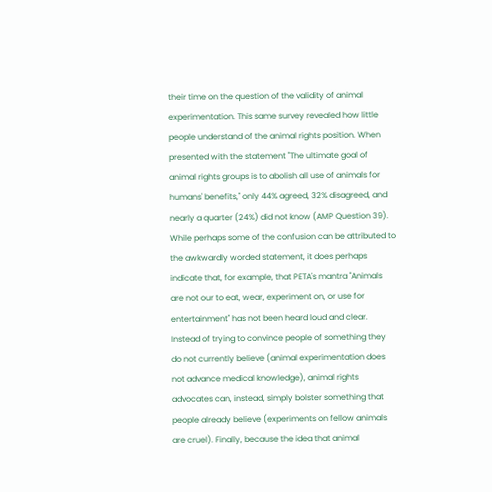their time on the question of the validity of animal experimentation. This same survey revealed how little people understand of the animal rights position. When presented with the statement "The ultimate goal of animal rights groups is to abolish all use of animals for humans' benefits," only 44% agreed, 32% disagreed, and nearly a quarter (24%) did not know (AMP Question 39). While perhaps some of the confusion can be attributed to the awkwardly worded statement, it does perhaps indicate that, for example, that PETA's mantra "Animals are not our to eat, wear, experiment on, or use for entertainment" has not been heard loud and clear. Instead of trying to convince people of something they do not currently believe (animal experimentation does not advance medical knowledge), animal rights advocates can, instead, simply bolster something that people already believe (experiments on fellow animals are cruel). Finally, because the idea that animal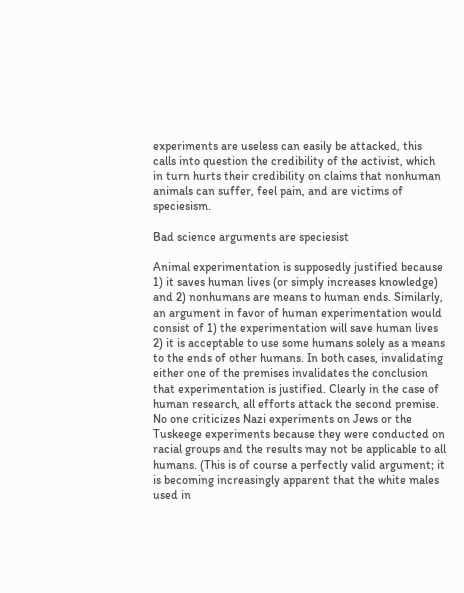experiments are useless can easily be attacked, this calls into question the credibility of the activist, which in turn hurts their credibility on claims that nonhuman animals can suffer, feel pain, and are victims of speciesism.

Bad science arguments are speciesist

Animal experimentation is supposedly justified because 1) it saves human lives (or simply increases knowledge) and 2) nonhumans are means to human ends. Similarly, an argument in favor of human experimentation would consist of 1) the experimentation will save human lives 2) it is acceptable to use some humans solely as a means to the ends of other humans. In both cases, invalidating either one of the premises invalidates the conclusion that experimentation is justified. Clearly in the case of human research, all efforts attack the second premise. No one criticizes Nazi experiments on Jews or the Tuskeege experiments because they were conducted on racial groups and the results may not be applicable to all humans. (This is of course a perfectly valid argument; it is becoming increasingly apparent that the white males used in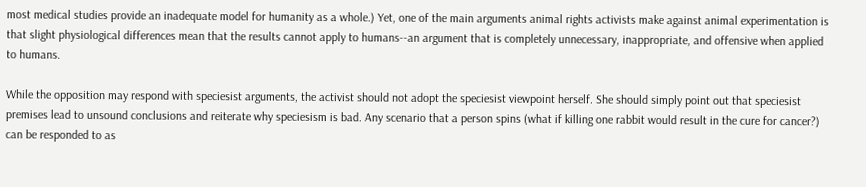most medical studies provide an inadequate model for humanity as a whole.) Yet, one of the main arguments animal rights activists make against animal experimentation is that slight physiological differences mean that the results cannot apply to humans--an argument that is completely unnecessary, inappropriate, and offensive when applied to humans.

While the opposition may respond with speciesist arguments, the activist should not adopt the speciesist viewpoint herself. She should simply point out that speciesist premises lead to unsound conclusions and reiterate why speciesism is bad. Any scenario that a person spins (what if killing one rabbit would result in the cure for cancer?) can be responded to as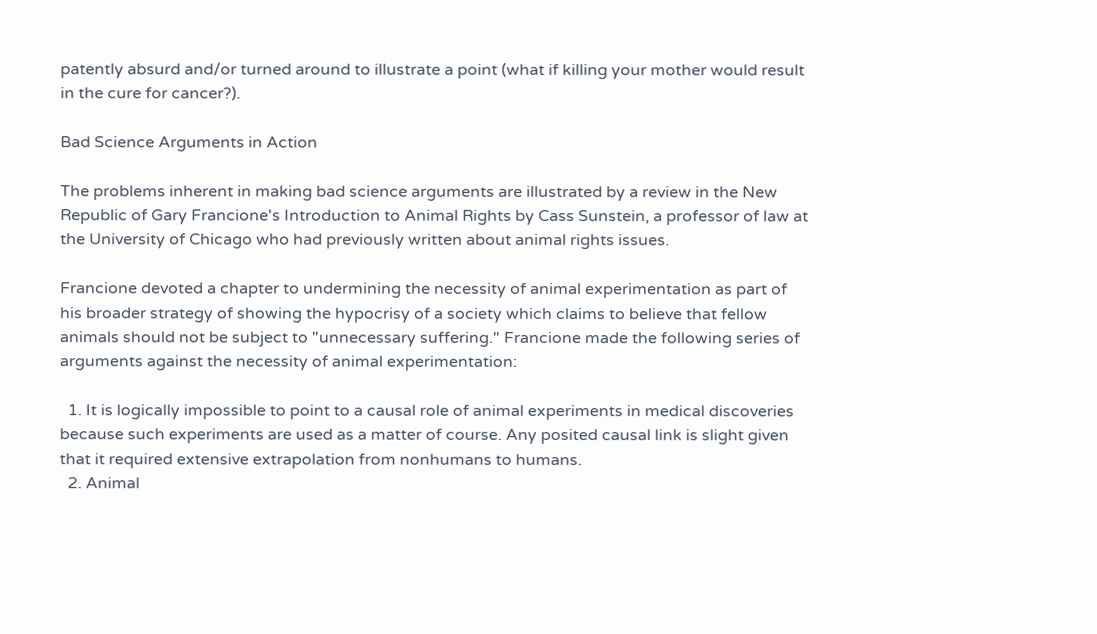patently absurd and/or turned around to illustrate a point (what if killing your mother would result in the cure for cancer?).

Bad Science Arguments in Action

The problems inherent in making bad science arguments are illustrated by a review in the New Republic of Gary Francione's Introduction to Animal Rights by Cass Sunstein, a professor of law at the University of Chicago who had previously written about animal rights issues.

Francione devoted a chapter to undermining the necessity of animal experimentation as part of his broader strategy of showing the hypocrisy of a society which claims to believe that fellow animals should not be subject to "unnecessary suffering." Francione made the following series of arguments against the necessity of animal experimentation:

  1. It is logically impossible to point to a causal role of animal experiments in medical discoveries because such experiments are used as a matter of course. Any posited causal link is slight given that it required extensive extrapolation from nonhumans to humans.
  2. Animal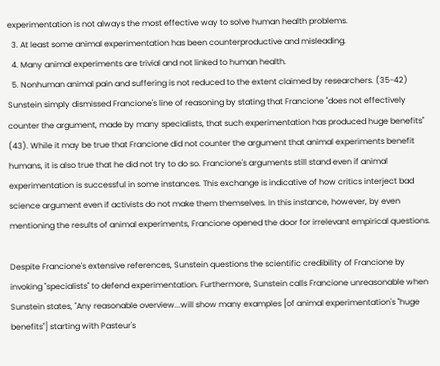experimentation is not always the most effective way to solve human health problems.
  3. At least some animal experimentation has been counterproductive and misleading.
  4. Many animal experiments are trivial and not linked to human health.
  5. Nonhuman animal pain and suffering is not reduced to the extent claimed by researchers. (35-42)
Sunstein simply dismissed Francione's line of reasoning by stating that Francione "does not effectively counter the argument, made by many specialists, that such experimentation has produced huge benefits" (43). While it may be true that Francione did not counter the argument that animal experiments benefit humans, it is also true that he did not try to do so. Francione's arguments still stand even if animal experimentation is successful in some instances. This exchange is indicative of how critics interject bad science argument even if activists do not make them themselves. In this instance, however, by even mentioning the results of animal experiments, Francione opened the door for irrelevant empirical questions.

Despite Francione's extensive references, Sunstein questions the scientific credibility of Francione by invoking "specialists" to defend experimentation. Furthermore, Sunstein calls Francione unreasonable when Sunstein states, "Any reasonable overview...will show many examples [of animal experimentation's "huge benefits"] starting with Pasteur's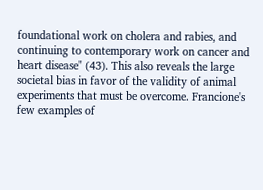foundational work on cholera and rabies, and continuing to contemporary work on cancer and heart disease" (43). This also reveals the large societal bias in favor of the validity of animal experiments that must be overcome. Francione's few examples of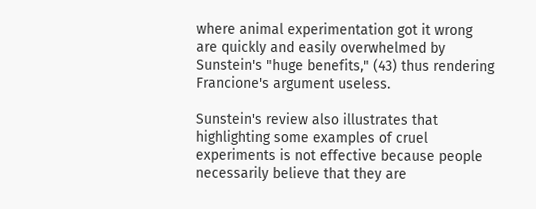where animal experimentation got it wrong are quickly and easily overwhelmed by Sunstein's "huge benefits," (43) thus rendering Francione's argument useless.

Sunstein's review also illustrates that highlighting some examples of cruel experiments is not effective because people necessarily believe that they are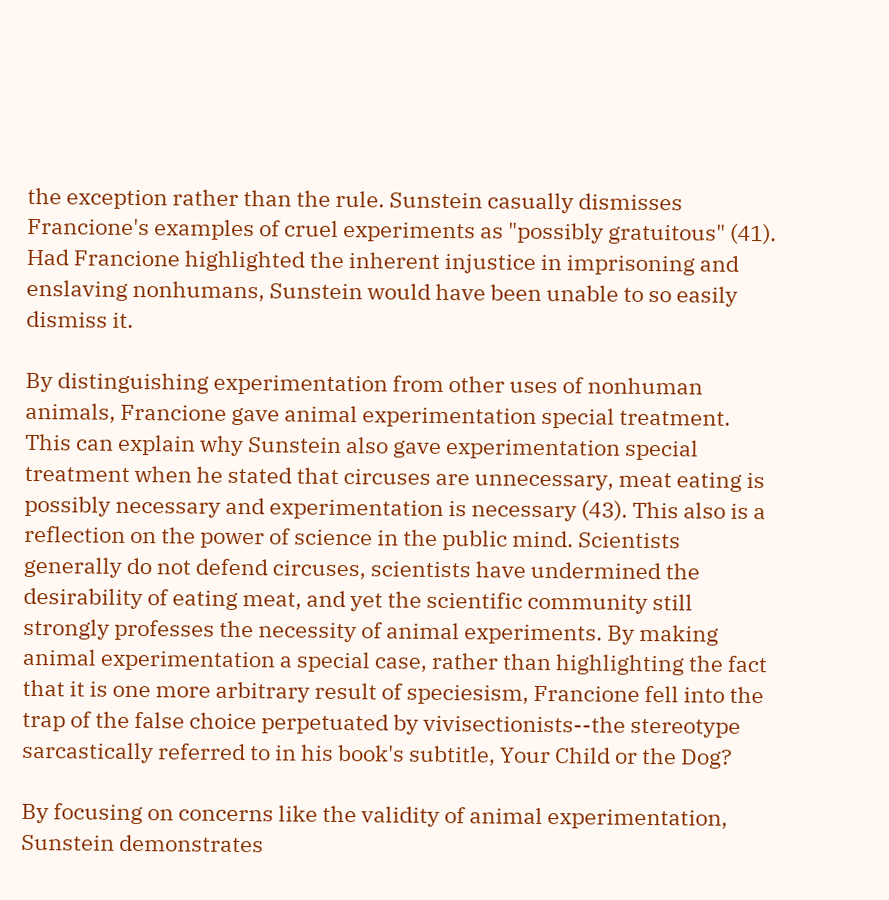the exception rather than the rule. Sunstein casually dismisses Francione's examples of cruel experiments as "possibly gratuitous" (41). Had Francione highlighted the inherent injustice in imprisoning and enslaving nonhumans, Sunstein would have been unable to so easily dismiss it.

By distinguishing experimentation from other uses of nonhuman animals, Francione gave animal experimentation special treatment. This can explain why Sunstein also gave experimentation special treatment when he stated that circuses are unnecessary, meat eating is possibly necessary and experimentation is necessary (43). This also is a reflection on the power of science in the public mind. Scientists generally do not defend circuses, scientists have undermined the desirability of eating meat, and yet the scientific community still strongly professes the necessity of animal experiments. By making animal experimentation a special case, rather than highlighting the fact that it is one more arbitrary result of speciesism, Francione fell into the trap of the false choice perpetuated by vivisectionists--the stereotype sarcastically referred to in his book's subtitle, Your Child or the Dog?

By focusing on concerns like the validity of animal experimentation, Sunstein demonstrates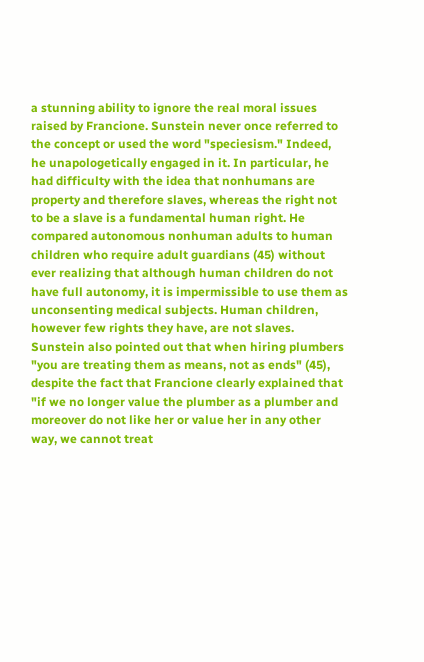a stunning ability to ignore the real moral issues raised by Francione. Sunstein never once referred to the concept or used the word "speciesism." Indeed, he unapologetically engaged in it. In particular, he had difficulty with the idea that nonhumans are property and therefore slaves, whereas the right not to be a slave is a fundamental human right. He compared autonomous nonhuman adults to human children who require adult guardians (45) without ever realizing that although human children do not have full autonomy, it is impermissible to use them as unconsenting medical subjects. Human children, however few rights they have, are not slaves. Sunstein also pointed out that when hiring plumbers "you are treating them as means, not as ends" (45), despite the fact that Francione clearly explained that "if we no longer value the plumber as a plumber and moreover do not like her or value her in any other way, we cannot treat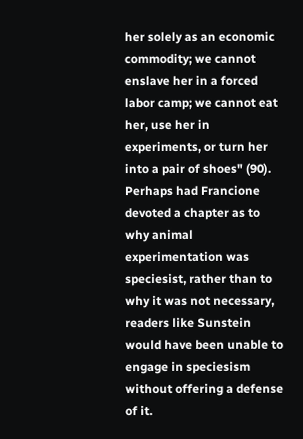her solely as an economic commodity; we cannot enslave her in a forced labor camp; we cannot eat her, use her in experiments, or turn her into a pair of shoes" (90). Perhaps had Francione devoted a chapter as to why animal experimentation was speciesist, rather than to why it was not necessary, readers like Sunstein would have been unable to engage in speciesism without offering a defense of it.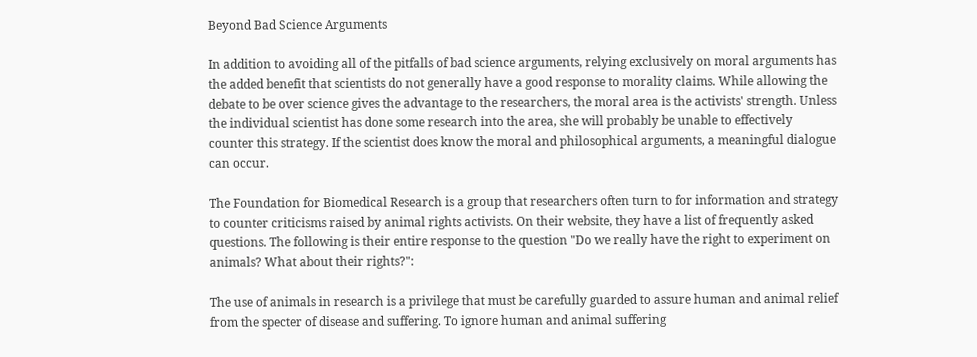Beyond Bad Science Arguments

In addition to avoiding all of the pitfalls of bad science arguments, relying exclusively on moral arguments has the added benefit that scientists do not generally have a good response to morality claims. While allowing the debate to be over science gives the advantage to the researchers, the moral area is the activists' strength. Unless the individual scientist has done some research into the area, she will probably be unable to effectively counter this strategy. If the scientist does know the moral and philosophical arguments, a meaningful dialogue can occur.

The Foundation for Biomedical Research is a group that researchers often turn to for information and strategy to counter criticisms raised by animal rights activists. On their website, they have a list of frequently asked questions. The following is their entire response to the question "Do we really have the right to experiment on animals? What about their rights?":

The use of animals in research is a privilege that must be carefully guarded to assure human and animal relief from the specter of disease and suffering. To ignore human and animal suffering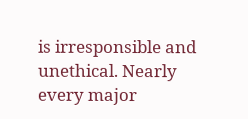is irresponsible and unethical. Nearly every major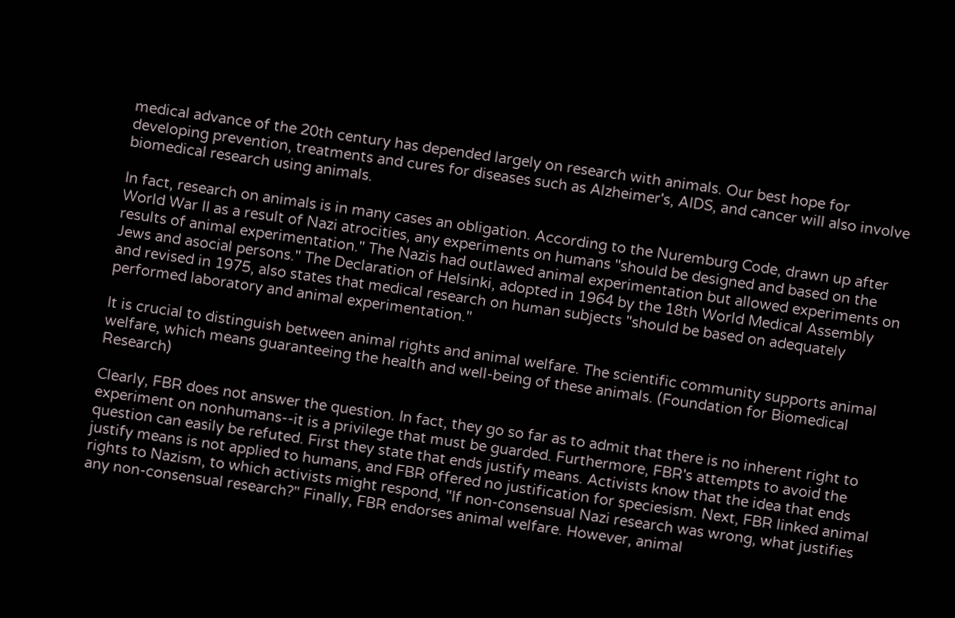medical advance of the 20th century has depended largely on research with animals. Our best hope for developing prevention, treatments and cures for diseases such as Alzheimer's, AIDS, and cancer will also involve biomedical research using animals.

In fact, research on animals is in many cases an obligation. According to the Nuremburg Code, drawn up after World War II as a result of Nazi atrocities, any experiments on humans "should be designed and based on the results of animal experimentation." The Nazis had outlawed animal experimentation but allowed experiments on Jews and asocial persons." The Declaration of Helsinki, adopted in 1964 by the 18th World Medical Assembly and revised in 1975, also states that medical research on human subjects "should be based on adequately performed laboratory and animal experimentation."

It is crucial to distinguish between animal rights and animal welfare. The scientific community supports animal welfare, which means guaranteeing the health and well-being of these animals. (Foundation for Biomedical Research)

Clearly, FBR does not answer the question. In fact, they go so far as to admit that there is no inherent right to experiment on nonhumans--it is a privilege that must be guarded. Furthermore, FBR's attempts to avoid the question can easily be refuted. First they state that ends justify means. Activists know that the idea that ends justify means is not applied to humans, and FBR offered no justification for speciesism. Next, FBR linked animal rights to Nazism, to which activists might respond, "If non-consensual Nazi research was wrong, what justifies any non-consensual research?" Finally, FBR endorses animal welfare. However, animal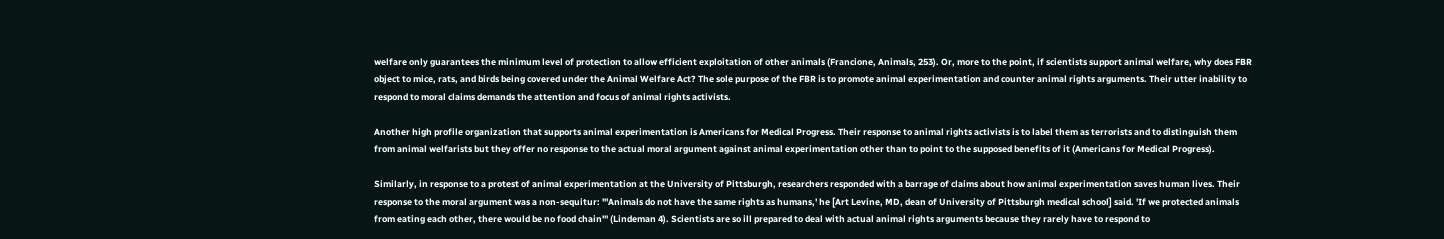welfare only guarantees the minimum level of protection to allow efficient exploitation of other animals (Francione, Animals, 253). Or, more to the point, if scientists support animal welfare, why does FBR object to mice, rats, and birds being covered under the Animal Welfare Act? The sole purpose of the FBR is to promote animal experimentation and counter animal rights arguments. Their utter inability to respond to moral claims demands the attention and focus of animal rights activists.

Another high profile organization that supports animal experimentation is Americans for Medical Progress. Their response to animal rights activists is to label them as terrorists and to distinguish them from animal welfarists but they offer no response to the actual moral argument against animal experimentation other than to point to the supposed benefits of it (Americans for Medical Progress).

Similarly, in response to a protest of animal experimentation at the University of Pittsburgh, researchers responded with a barrage of claims about how animal experimentation saves human lives. Their response to the moral argument was a non-sequitur: "'Animals do not have the same rights as humans,' he [Art Levine, MD, dean of University of Pittsburgh medical school] said. 'If we protected animals from eating each other, there would be no food chain'" (Lindeman 4). Scientists are so ill prepared to deal with actual animal rights arguments because they rarely have to respond to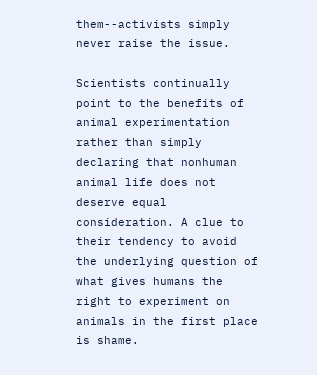them--activists simply never raise the issue.

Scientists continually point to the benefits of animal experimentation rather than simply declaring that nonhuman animal life does not deserve equal consideration. A clue to their tendency to avoid the underlying question of what gives humans the right to experiment on animals in the first place is shame.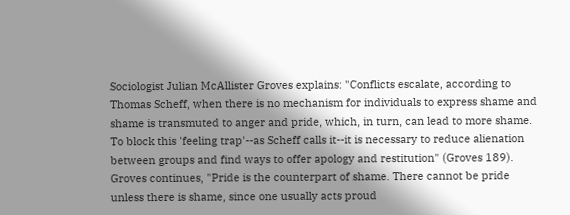Sociologist Julian McAllister Groves explains: "Conflicts escalate, according to Thomas Scheff, when there is no mechanism for individuals to express shame and shame is transmuted to anger and pride, which, in turn, can lead to more shame. To block this 'feeling trap'--as Scheff calls it--it is necessary to reduce alienation between groups and find ways to offer apology and restitution" (Groves 189). Groves continues, "Pride is the counterpart of shame. There cannot be pride unless there is shame, since one usually acts proud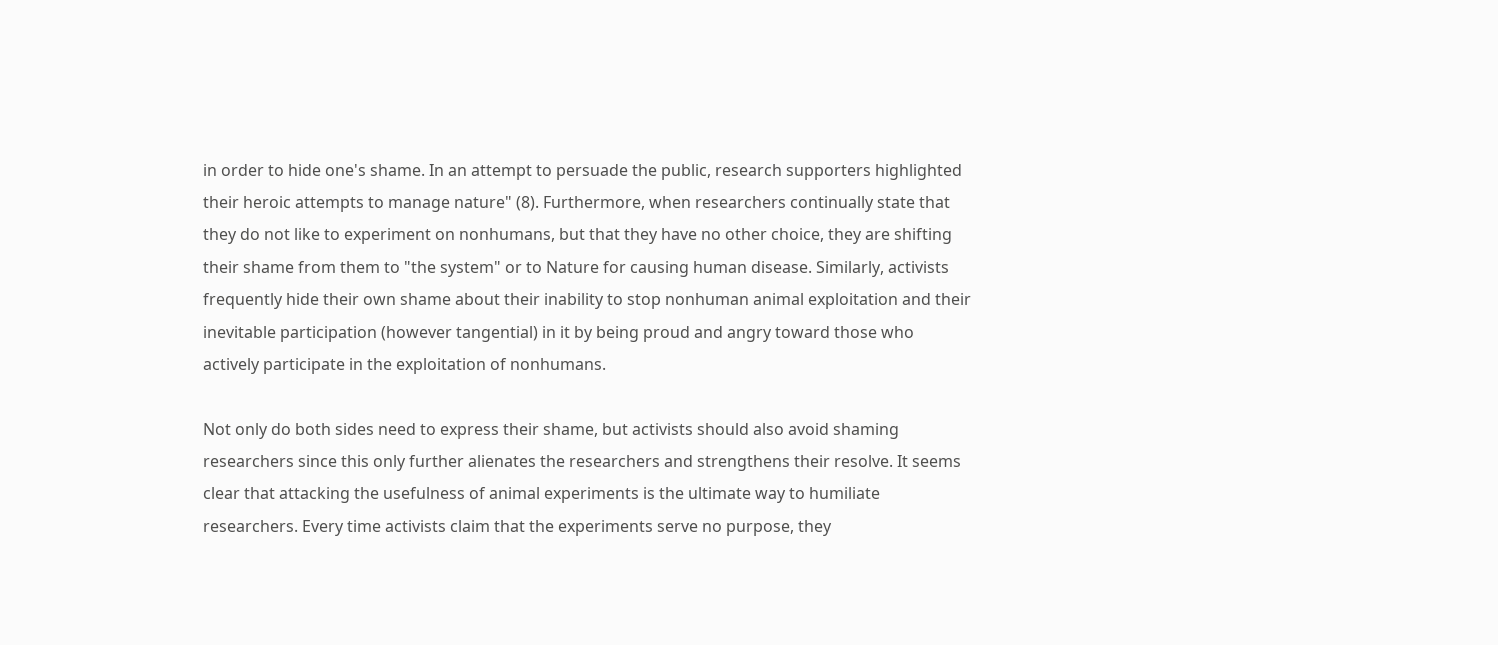in order to hide one's shame. In an attempt to persuade the public, research supporters highlighted their heroic attempts to manage nature" (8). Furthermore, when researchers continually state that they do not like to experiment on nonhumans, but that they have no other choice, they are shifting their shame from them to "the system" or to Nature for causing human disease. Similarly, activists frequently hide their own shame about their inability to stop nonhuman animal exploitation and their inevitable participation (however tangential) in it by being proud and angry toward those who actively participate in the exploitation of nonhumans.

Not only do both sides need to express their shame, but activists should also avoid shaming researchers since this only further alienates the researchers and strengthens their resolve. It seems clear that attacking the usefulness of animal experiments is the ultimate way to humiliate researchers. Every time activists claim that the experiments serve no purpose, they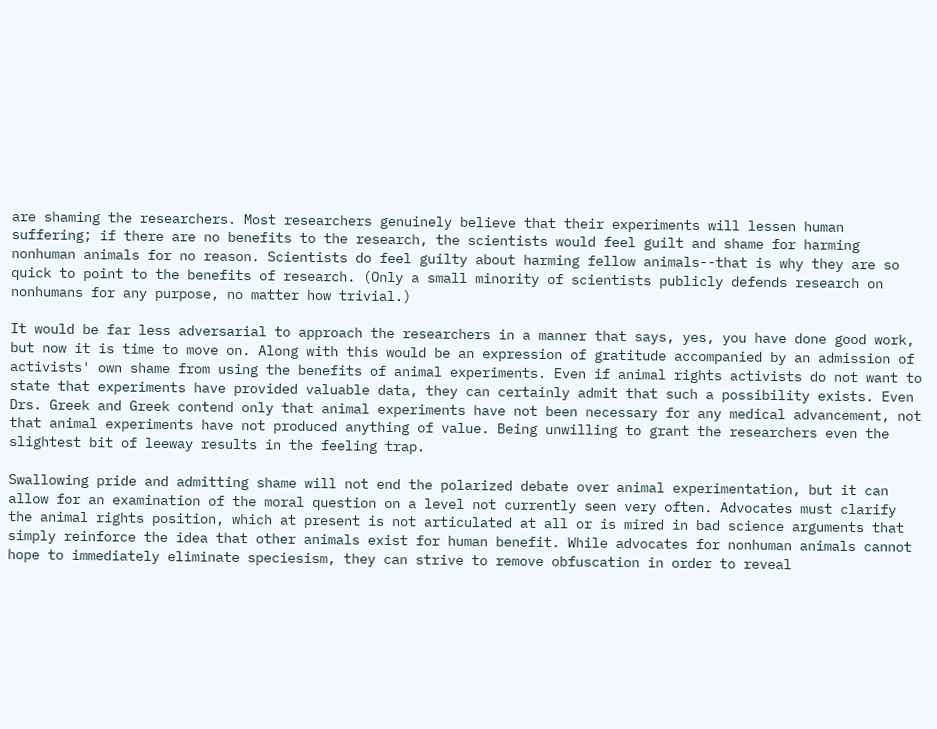are shaming the researchers. Most researchers genuinely believe that their experiments will lessen human suffering; if there are no benefits to the research, the scientists would feel guilt and shame for harming nonhuman animals for no reason. Scientists do feel guilty about harming fellow animals--that is why they are so quick to point to the benefits of research. (Only a small minority of scientists publicly defends research on nonhumans for any purpose, no matter how trivial.)

It would be far less adversarial to approach the researchers in a manner that says, yes, you have done good work, but now it is time to move on. Along with this would be an expression of gratitude accompanied by an admission of activists' own shame from using the benefits of animal experiments. Even if animal rights activists do not want to state that experiments have provided valuable data, they can certainly admit that such a possibility exists. Even Drs. Greek and Greek contend only that animal experiments have not been necessary for any medical advancement, not that animal experiments have not produced anything of value. Being unwilling to grant the researchers even the slightest bit of leeway results in the feeling trap.

Swallowing pride and admitting shame will not end the polarized debate over animal experimentation, but it can allow for an examination of the moral question on a level not currently seen very often. Advocates must clarify the animal rights position, which at present is not articulated at all or is mired in bad science arguments that simply reinforce the idea that other animals exist for human benefit. While advocates for nonhuman animals cannot hope to immediately eliminate speciesism, they can strive to remove obfuscation in order to reveal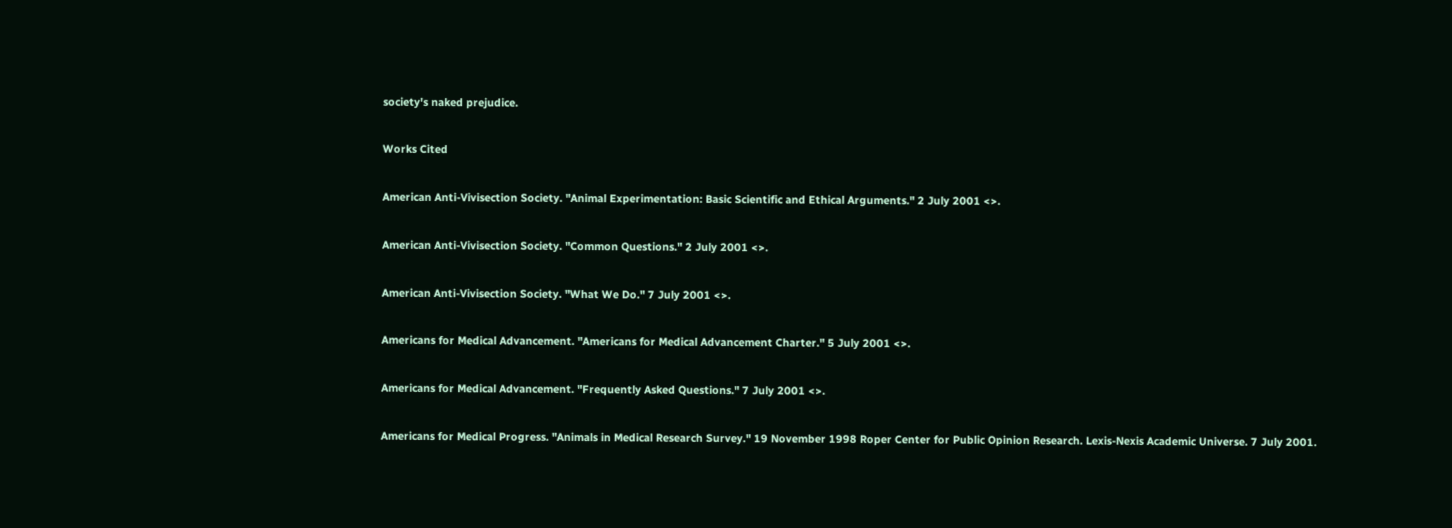society's naked prejudice.

Works Cited

American Anti-Vivisection Society. "Animal Experimentation: Basic Scientific and Ethical Arguments." 2 July 2001 <>.

American Anti-Vivisection Society. "Common Questions." 2 July 2001 <>.

American Anti-Vivisection Society. "What We Do." 7 July 2001 <>.

Americans for Medical Advancement. "Americans for Medical Advancement Charter." 5 July 2001 <>.

Americans for Medical Advancement. "Frequently Asked Questions." 7 July 2001 <>.

Americans for Medical Progress. "Animals in Medical Research Survey." 19 November 1998 Roper Center for Public Opinion Research. Lexis-Nexis Academic Universe. 7 July 2001.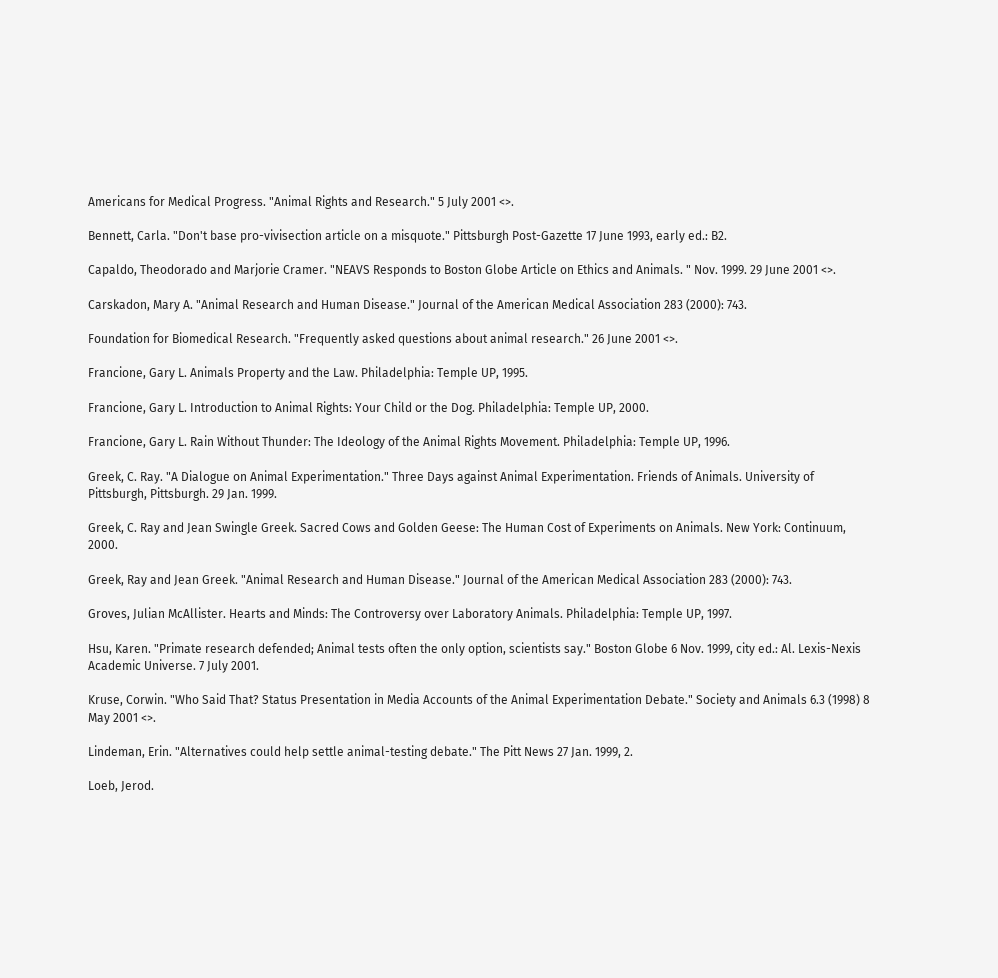Americans for Medical Progress. "Animal Rights and Research." 5 July 2001 <>.

Bennett, Carla. "Don't base pro-vivisection article on a misquote." Pittsburgh Post-Gazette 17 June 1993, early ed.: B2.

Capaldo, Theodorado and Marjorie Cramer. "NEAVS Responds to Boston Globe Article on Ethics and Animals. " Nov. 1999. 29 June 2001 <>.

Carskadon, Mary A. "Animal Research and Human Disease." Journal of the American Medical Association 283 (2000): 743.

Foundation for Biomedical Research. "Frequently asked questions about animal research." 26 June 2001 <>.

Francione, Gary L. Animals Property and the Law. Philadelphia: Temple UP, 1995.

Francione, Gary L. Introduction to Animal Rights: Your Child or the Dog. Philadelphia: Temple UP, 2000.

Francione, Gary L. Rain Without Thunder: The Ideology of the Animal Rights Movement. Philadelphia: Temple UP, 1996.

Greek, C. Ray. "A Dialogue on Animal Experimentation." Three Days against Animal Experimentation. Friends of Animals. University of Pittsburgh, Pittsburgh. 29 Jan. 1999.

Greek, C. Ray and Jean Swingle Greek. Sacred Cows and Golden Geese: The Human Cost of Experiments on Animals. New York: Continuum, 2000.

Greek, Ray and Jean Greek. "Animal Research and Human Disease." Journal of the American Medical Association 283 (2000): 743.

Groves, Julian McAllister. Hearts and Minds: The Controversy over Laboratory Animals. Philadelphia: Temple UP, 1997.

Hsu, Karen. "Primate research defended; Animal tests often the only option, scientists say." Boston Globe 6 Nov. 1999, city ed.: Al. Lexis-Nexis Academic Universe. 7 July 2001.

Kruse, Corwin. "Who Said That? Status Presentation in Media Accounts of the Animal Experimentation Debate." Society and Animals 6.3 (1998) 8 May 2001 <>.

Lindeman, Erin. "Alternatives could help settle animal-testing debate." The Pitt News 27 Jan. 1999, 2.

Loeb, Jerod.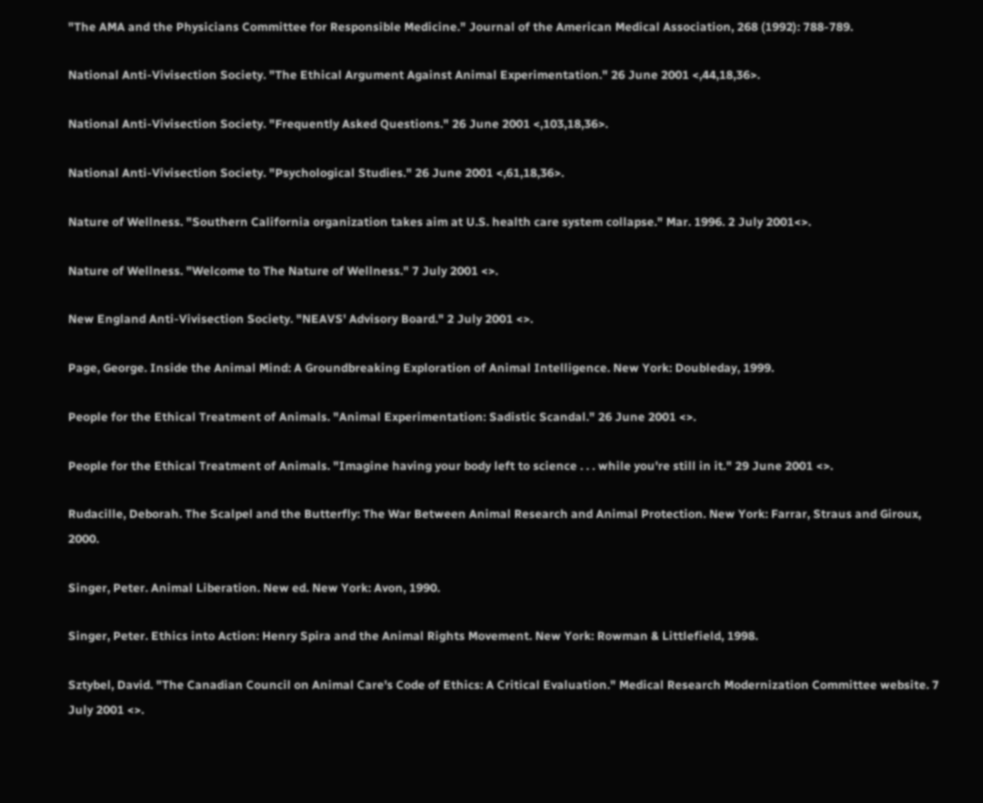"The AMA and the Physicians Committee for Responsible Medicine." Journal of the American Medical Association, 268 (1992): 788-789.

National Anti-Vivisection Society. "The Ethical Argument Against Animal Experimentation." 26 June 2001 <,44,18,36>.

National Anti-Vivisection Society. "Frequently Asked Questions." 26 June 2001 <,103,18,36>.

National Anti-Vivisection Society. "Psychological Studies." 26 June 2001 <,61,18,36>.

Nature of Wellness. "Southern California organization takes aim at U.S. health care system collapse." Mar. 1996. 2 July 2001<>.

Nature of Wellness. "Welcome to The Nature of Wellness." 7 July 2001 <>.

New England Anti-Vivisection Society. "NEAVS' Advisory Board." 2 July 2001 <>.

Page, George. Inside the Animal Mind: A Groundbreaking Exploration of Animal Intelligence. New York: Doubleday, 1999.

People for the Ethical Treatment of Animals. "Animal Experimentation: Sadistic Scandal." 26 June 2001 <>.

People for the Ethical Treatment of Animals. "Imagine having your body left to science . . . while you're still in it." 29 June 2001 <>.

Rudacille, Deborah. The Scalpel and the Butterfly: The War Between Animal Research and Animal Protection. New York: Farrar, Straus and Giroux, 2000.

Singer, Peter. Animal Liberation. New ed. New York: Avon, 1990.

Singer, Peter. Ethics into Action: Henry Spira and the Animal Rights Movement. New York: Rowman & Littlefield, 1998.

Sztybel, David. "The Canadian Council on Animal Care's Code of Ethics: A Critical Evaluation." Medical Research Modernization Committee website. 7 July 2001 <>.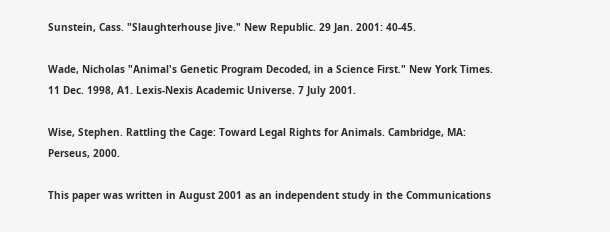Sunstein, Cass. "Slaughterhouse Jive." New Republic. 29 Jan. 2001: 40-45.

Wade, Nicholas "Animal's Genetic Program Decoded, in a Science First." New York Times. 11 Dec. 1998, A1. Lexis-Nexis Academic Universe. 7 July 2001.

Wise, Stephen. Rattling the Cage: Toward Legal Rights for Animals. Cambridge, MA: Perseus, 2000.

This paper was written in August 2001 as an independent study in the Communications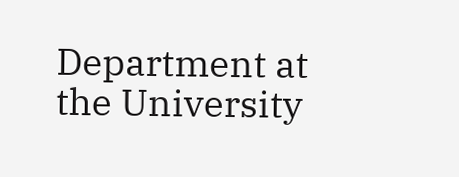Department at the University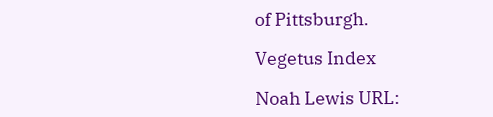of Pittsburgh.

Vegetus Index

Noah Lewis URL: